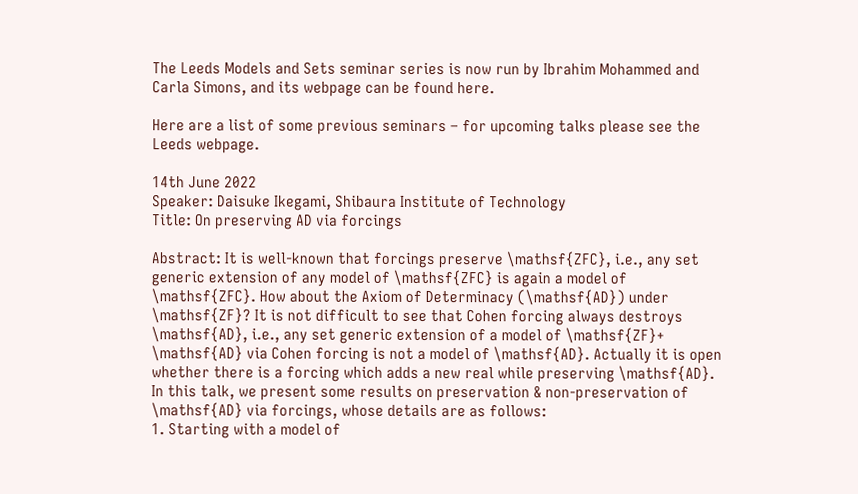The Leeds Models and Sets seminar series is now run by Ibrahim Mohammed and Carla Simons, and its webpage can be found here.

Here are a list of some previous seminars – for upcoming talks please see the Leeds webpage.

14th June 2022
Speaker: Daisuke Ikegami, Shibaura Institute of Technology
Title: On preserving AD via forcings

Abstract: It is well-known that forcings preserve \mathsf{ZFC}, i.e., any set generic extension of any model of \mathsf{ZFC} is again a model of \mathsf{ZFC}. How about the Axiom of Determinacy (\mathsf{AD}) under \mathsf{ZF}? It is not difficult to see that Cohen forcing always destroys \mathsf{AD}, i.e., any set generic extension of a model of \mathsf{ZF}+ \mathsf{AD} via Cohen forcing is not a model of \mathsf{AD}. Actually it is open whether there is a forcing which adds a new real while preserving \mathsf{AD}. In this talk, we present some results on preservation & non-preservation of \mathsf{AD} via forcings, whose details are as follows:
1. Starting with a model of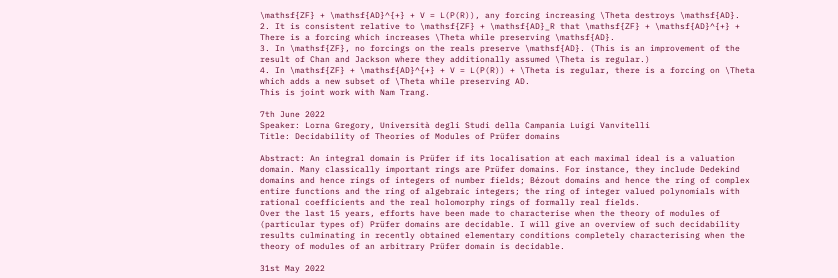\mathsf{ZF} + \mathsf{AD}^{+} + V = L(P(R)), any forcing increasing \Theta destroys \mathsf{AD}.
2. It is consistent relative to \mathsf{ZF} + \mathsf{AD}_R that \mathsf{ZF} + \mathsf{AD}^{+} + There is a forcing which increases \Theta while preserving \mathsf{AD}.
3. In \mathsf{ZF}, no forcings on the reals preserve \mathsf{AD}. (This is an improvement of the result of Chan and Jackson where they additionally assumed \Theta is regular.)
4. In \mathsf{ZF} + \mathsf{AD}^{+} + V = L(P(R)) + \Theta is regular, there is a forcing on \Theta which adds a new subset of \Theta while preserving AD.
This is joint work with Nam Trang.

7th June 2022
Speaker: Lorna Gregory, Università degli Studi della Campania Luigi Vanvitelli
Title: Decidability of Theories of Modules of Prüfer domains

Abstract: An integral domain is Prüfer if its localisation at each maximal ideal is a valuation domain. Many classically important rings are Prüfer domains. For instance, they include Dedekind domains and hence rings of integers of number fields; Bézout domains and hence the ring of complex entire functions and the ring of algebraic integers; the ring of integer valued polynomials with rational coefficients and the real holomorphy rings of formally real fields.
Over the last 15 years, efforts have been made to characterise when the theory of modules of (particular types of) Prüfer domains are decidable. I will give an overview of such decidability results culminating in recently obtained elementary conditions completely characterising when the theory of modules of an arbitrary Prüfer domain is decidable.

31st May 2022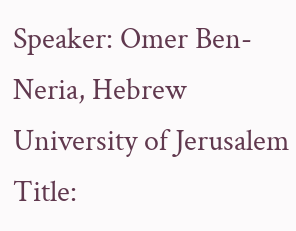Speaker: Omer Ben-Neria, Hebrew University of Jerusalem
Title: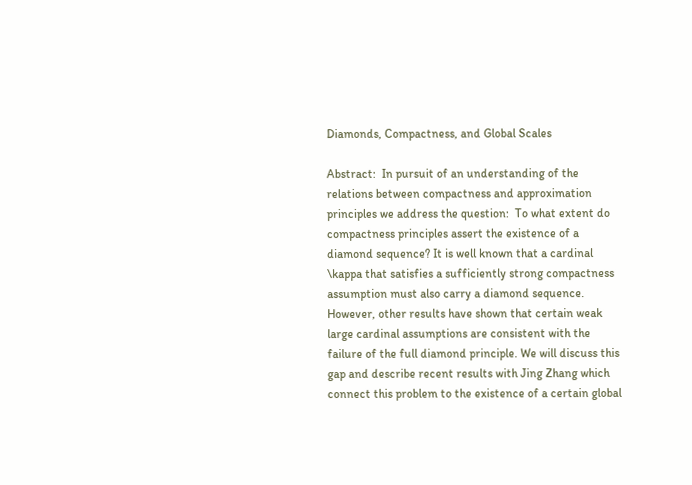Diamonds, Compactness, and Global Scales

Abstract:  In pursuit of an understanding of the relations between compactness and approximation principles we address the question:  To what extent do compactness principles assert the existence of a diamond sequence? It is well known that a cardinal \kappa that satisfies a sufficiently strong compactness assumption must also carry a diamond sequence. However, other results have shown that certain weak large cardinal assumptions are consistent with the failure of the full diamond principle. We will discuss this gap and describe recent results with Jing Zhang which connect this problem to the existence of a certain global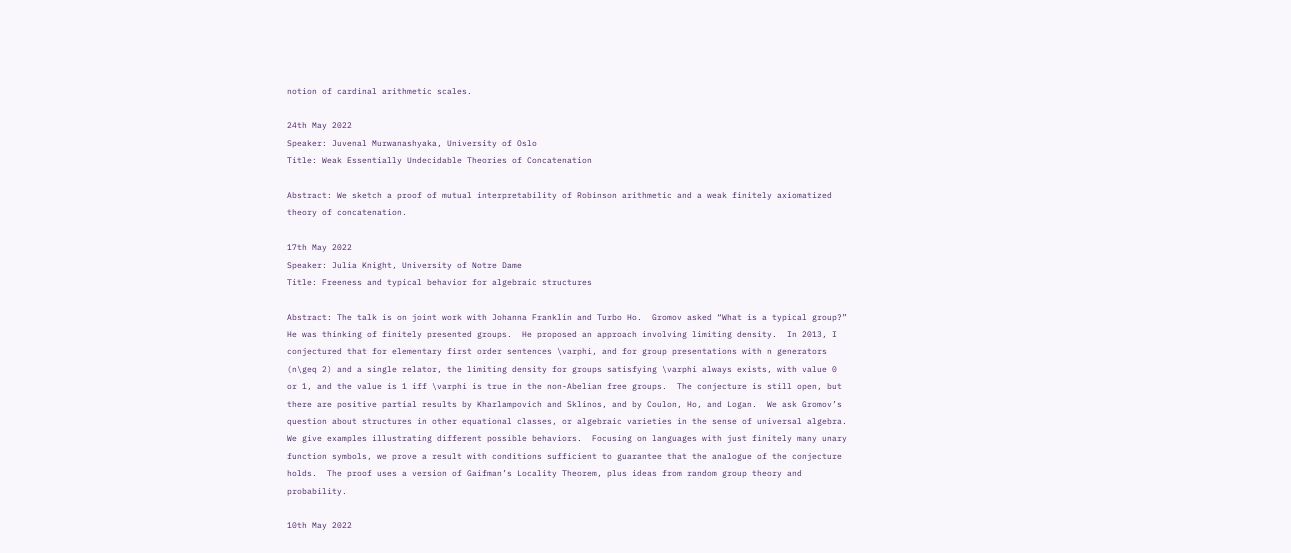notion of cardinal arithmetic scales.

24th May 2022
Speaker: Juvenal Murwanashyaka, University of Oslo
Title: Weak Essentially Undecidable Theories of Concatenation

Abstract: We sketch a proof of mutual interpretability of Robinson arithmetic and a weak finitely axiomatized theory of concatenation.

17th May 2022
Speaker: Julia Knight, University of Notre Dame
Title: Freeness and typical behavior for algebraic structures

Abstract: The talk is on joint work with Johanna Franklin and Turbo Ho.  Gromov asked “What is a typical group?”  He was thinking of finitely presented groups.  He proposed an approach involving limiting density.  In 2013, I conjectured that for elementary first order sentences \varphi, and for group presentations with n generators (n\geq 2) and a single relator, the limiting density for groups satisfying \varphi always exists, with value 0 or 1, and the value is 1 iff \varphi is true in the non-Abelian free groups.  The conjecture is still open, but there are positive partial results by Kharlampovich and Sklinos, and by Coulon, Ho, and Logan.  We ask Gromov’s question about structures in other equational classes, or algebraic varieties in the sense of universal algebra.  We give examples illustrating different possible behaviors.  Focusing on languages with just finitely many unary function symbols, we prove a result with conditions sufficient to guarantee that the analogue of the conjecture holds.  The proof uses a version of Gaifman’s Locality Theorem, plus ideas from random group theory and probability.

10th May 2022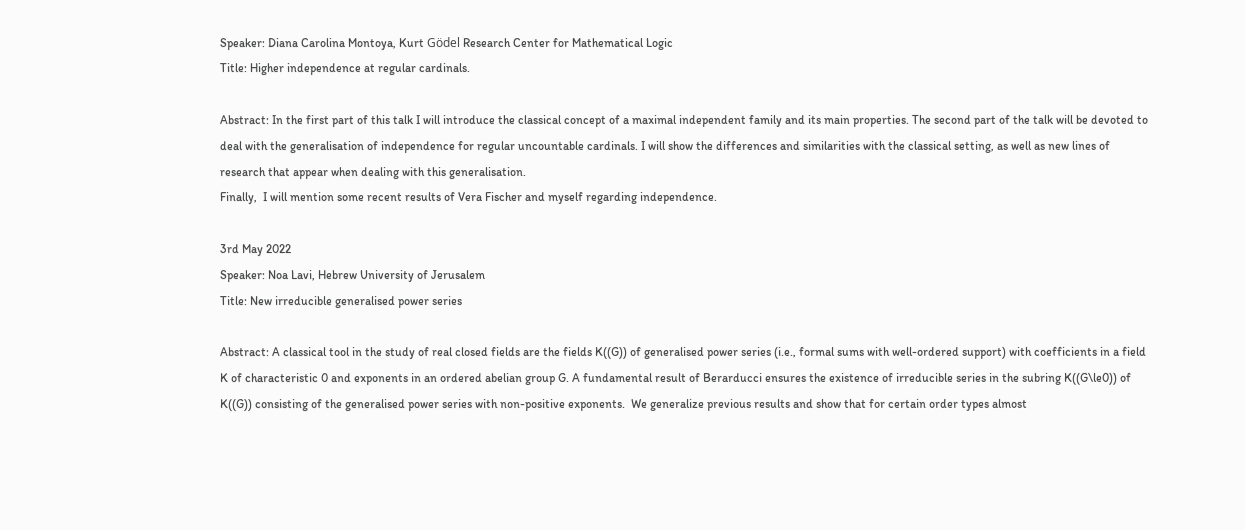Speaker: Diana Carolina Montoya, Kurt Gödel Research Center for Mathematical Logic
Title: Higher independence at regular cardinals.

Abstract: In the first part of this talk I will introduce the classical concept of a maximal independent family and its main properties. The second part of the talk will be devoted to deal with the generalisation of independence for regular uncountable cardinals. I will show the differences and similarities with the classical setting, as well as new lines of research that appear when dealing with this generalisation.
Finally,  I will mention some recent results of Vera Fischer and myself regarding independence.

3rd May 2022
Speaker: Noa Lavi, Hebrew University of Jerusalem
Title: New irreducible generalised power series

Abstract: A classical tool in the study of real closed fields are the fields K((G)) of generalised power series (i.e., formal sums with well-ordered support) with coefficients in a field K of characteristic 0 and exponents in an ordered abelian group G. A fundamental result of Berarducci ensures the existence of irreducible series in the subring K((G\le0)) of K((G)) consisting of the generalised power series with non-positive exponents.  We generalize previous results and show that for certain order types almost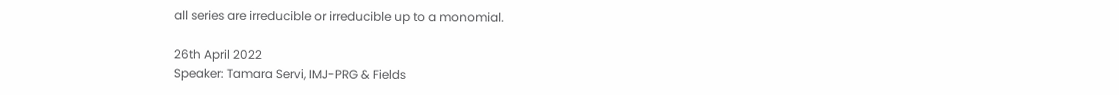all series are irreducible or irreducible up to a monomial.

26th April 2022
Speaker: Tamara Servi, IMJ-PRG & Fields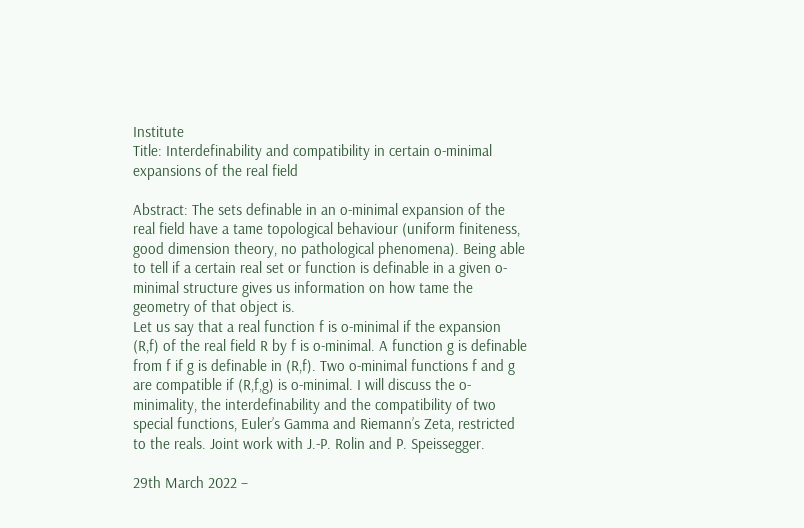Institute
Title: Interdefinability and compatibility in certain o-minimal expansions of the real field

Abstract: The sets definable in an o-minimal expansion of the real field have a tame topological behaviour (uniform finiteness, good dimension theory, no pathological phenomena). Being able to tell if a certain real set or function is definable in a given o-minimal structure gives us information on how tame the geometry of that object is.
Let us say that a real function f is o-minimal if the expansion (R,f) of the real field R by f is o-minimal. A function g is definable from f if g is definable in (R,f). Two o-minimal functions f and g are compatible if (R,f,g) is o-minimal. I will discuss the o-minimality, the interdefinability and the compatibility of two special functions, Euler’s Gamma and Riemann’s Zeta, restricted to the reals. Joint work with J.-P. Rolin and P. Speissegger.

29th March 2022 –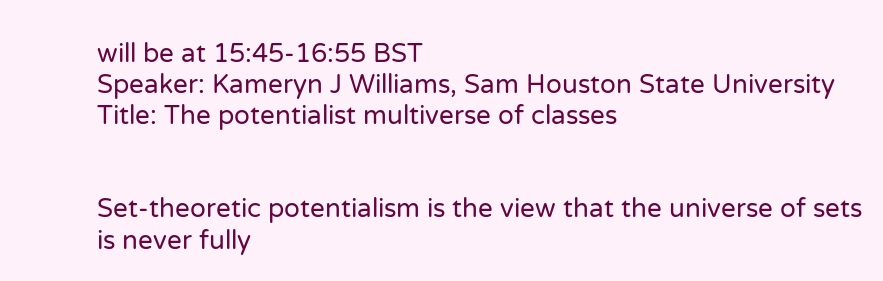will be at 15:45-16:55 BST
Speaker: Kameryn J Williams, Sam Houston State University
Title: The potentialist multiverse of classes


Set-theoretic potentialism is the view that the universe of sets is never fully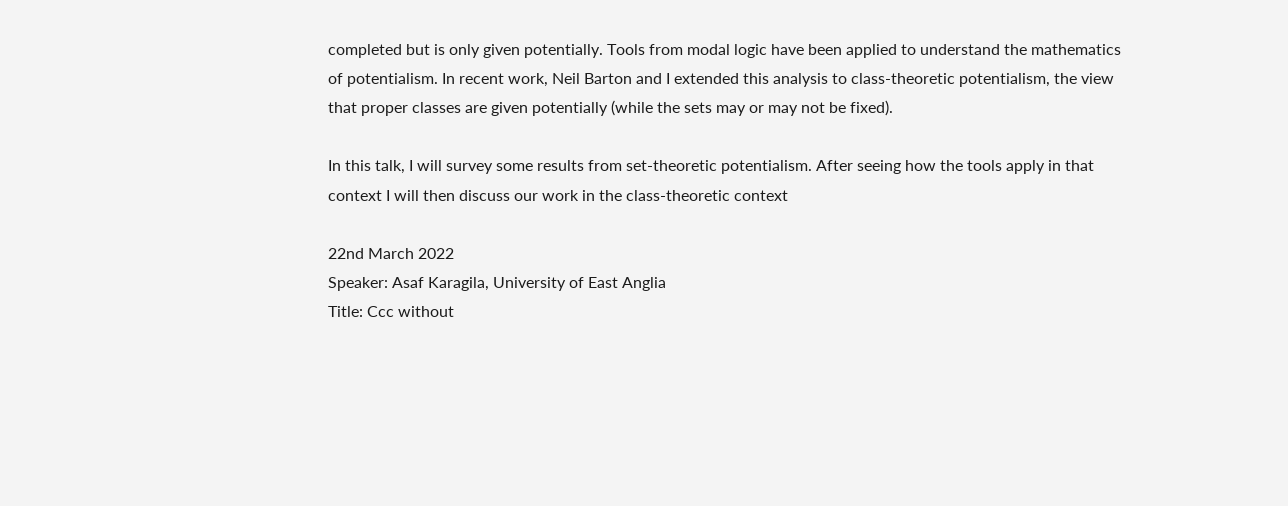completed but is only given potentially. Tools from modal logic have been applied to understand the mathematics of potentialism. In recent work, Neil Barton and I extended this analysis to class-theoretic potentialism, the view that proper classes are given potentially (while the sets may or may not be fixed).

In this talk, I will survey some results from set-theoretic potentialism. After seeing how the tools apply in that context I will then discuss our work in the class-theoretic context

22nd March 2022
Speaker: Asaf Karagila, University of East Anglia
Title: Ccc without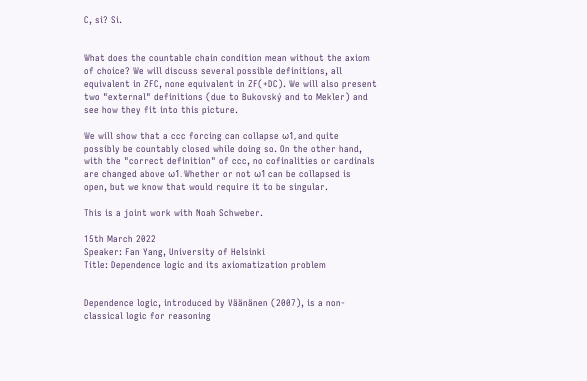C, si? Si.


What does the countable chain condition mean without the axiom of choice? We will discuss several possible definitions, all equivalent in ZFC, none equivalent in ZF(+DC). We will also present two "external" definitions (due to Bukovský and to Mekler) and see how they fit into this picture.

We will show that a ccc forcing can collapse ω1, and quite possibly be countably closed while doing so. On the other hand, with the "correct definition" of ccc, no cofinalities or cardinals are changed above ω1. Whether or not ω1 can be collapsed is open, but we know that would require it to be singular.

This is a joint work with Noah Schweber.

15th March 2022
Speaker: Fan Yang, University of Helsinki
Title: Dependence logic and its axiomatization problem


Dependence logic, introduced by Väänänen (2007), is a non-classical logic for reasoning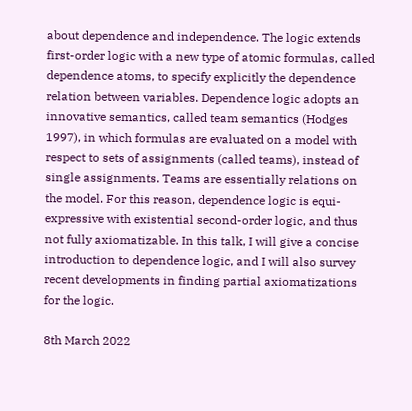about dependence and independence. The logic extends first-order logic with a new type of atomic formulas, called dependence atoms, to specify explicitly the dependence relation between variables. Dependence logic adopts an innovative semantics, called team semantics (Hodges 1997), in which formulas are evaluated on a model with respect to sets of assignments (called teams), instead of single assignments. Teams are essentially relations on the model. For this reason, dependence logic is equi-expressive with existential second-order logic, and thus not fully axiomatizable. In this talk, I will give a concise introduction to dependence logic, and I will also survey recent developments in finding partial axiomatizations for the logic.

8th March 2022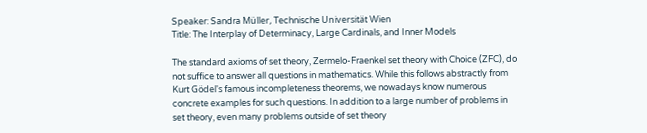Speaker: Sandra Müller, Technische Universität Wien
Title: The Interplay of Determinacy, Large Cardinals, and Inner Models

The standard axioms of set theory, Zermelo-Fraenkel set theory with Choice (ZFC), do not suffice to answer all questions in mathematics. While this follows abstractly from Kurt Gödel's famous incompleteness theorems, we nowadays know numerous concrete examples for such questions. In addition to a large number of problems in set theory, even many problems outside of set theory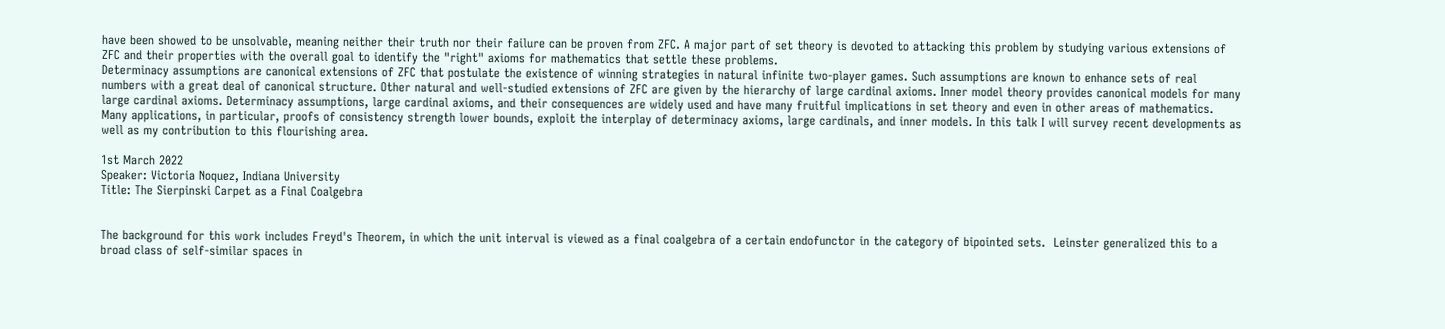have been showed to be unsolvable, meaning neither their truth nor their failure can be proven from ZFC. A major part of set theory is devoted to attacking this problem by studying various extensions of ZFC and their properties with the overall goal to identify the "right" axioms for mathematics that settle these problems.
Determinacy assumptions are canonical extensions of ZFC that postulate the existence of winning strategies in natural infinite two-player games. Such assumptions are known to enhance sets of real numbers with a great deal of canonical structure. Other natural and well-studied extensions of ZFC are given by the hierarchy of large cardinal axioms. Inner model theory provides canonical models for many large cardinal axioms. Determinacy assumptions, large cardinal axioms, and their consequences are widely used and have many fruitful implications in set theory and even in other areas of mathematics. Many applications, in particular, proofs of consistency strength lower bounds, exploit the interplay of determinacy axioms, large cardinals, and inner models. In this talk I will survey recent developments as well as my contribution to this flourishing area.

1st March 2022
Speaker: Victoria Noquez, Indiana University
Title: The Sierpinski Carpet as a Final Coalgebra


The background for this work includes Freyd's Theorem, in which the unit interval is viewed as a final coalgebra of a certain endofunctor in the category of bipointed sets.  Leinster generalized this to a broad class of self-similar spaces in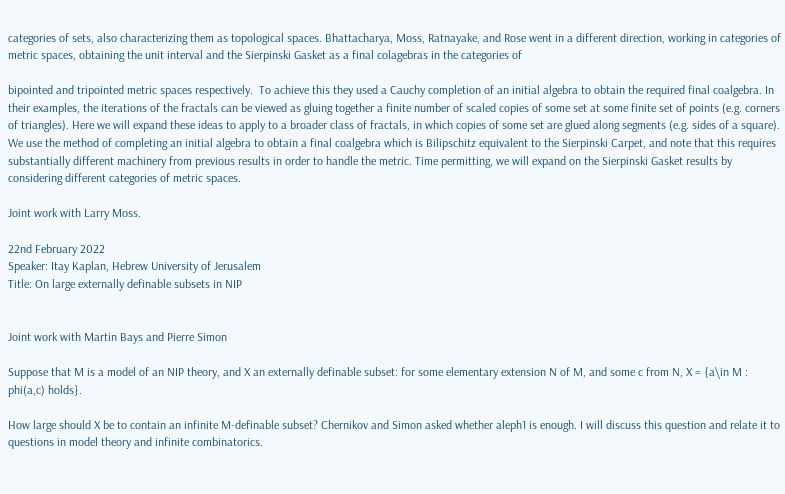categories of sets, also characterizing them as topological spaces. Bhattacharya, Moss, Ratnayake, and Rose went in a different direction, working in categories of metric spaces, obtaining the unit interval and the Sierpinski Gasket as a final colagebras in the categories of

bipointed and tripointed metric spaces respectively.  To achieve this they used a Cauchy completion of an initial algebra to obtain the required final coalgebra. In their examples, the iterations of the fractals can be viewed as gluing together a finite number of scaled copies of some set at some finite set of points (e.g. corners of triangles). Here we will expand these ideas to apply to a broader class of fractals, in which copies of some set are glued along segments (e.g. sides of a square). We use the method of completing an initial algebra to obtain a final coalgebra which is Bilipschitz equivalent to the Sierpinski Carpet, and note that this requires substantially different machinery from previous results in order to handle the metric. Time permitting, we will expand on the Sierpinski Gasket results by considering different categories of metric spaces.

Joint work with Larry Moss.

22nd February 2022
Speaker: Itay Kaplan, Hebrew University of Jerusalem
Title: On large externally definable subsets in NIP


Joint work with Martin Bays and Pierre Simon

Suppose that M is a model of an NIP theory, and X an externally definable subset: for some elementary extension N of M, and some c from N, X = {a\in M : phi(a,c) holds}.

How large should X be to contain an infinite M-definable subset? Chernikov and Simon asked whether aleph1 is enough. I will discuss this question and relate it to questions in model theory and infinite combinatorics.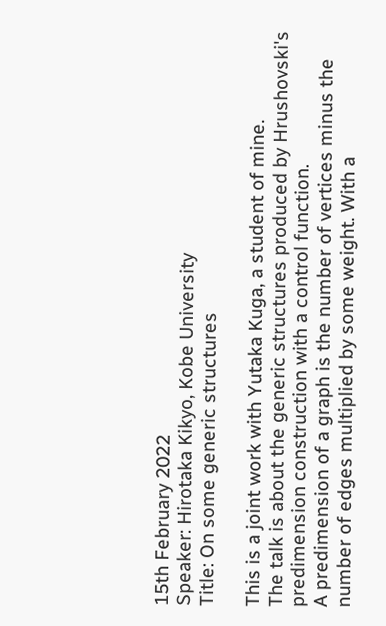15th February 2022
Speaker: Hirotaka Kikyo, Kobe University
Title: On some generic structures

This is a joint work with Yutaka Kuga, a student of mine.
The talk is about the generic structures produced by Hrushovski's predimension construction with a control function.
A predimension of a graph is the number of vertices minus the number of edges multiplied by some weight. With a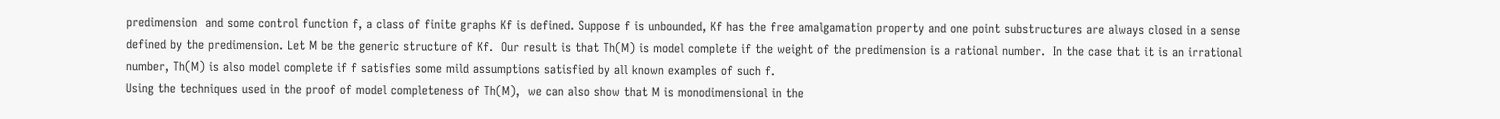predimension  and some control function f, a class of finite graphs Kf is defined. Suppose f is unbounded, Kf has the free amalgamation property and one point substructures are always closed in a sense defined by the predimension. Let M be the generic structure of Kf.  Our result is that Th(M) is model complete if the weight of the predimension is a rational number.  In the case that it is an irrational number, Th(M) is also model complete if f satisfies some mild assumptions satisfied by all known examples of such f.
Using the techniques used in the proof of model completeness of Th(M),  we can also show that M is monodimensional in the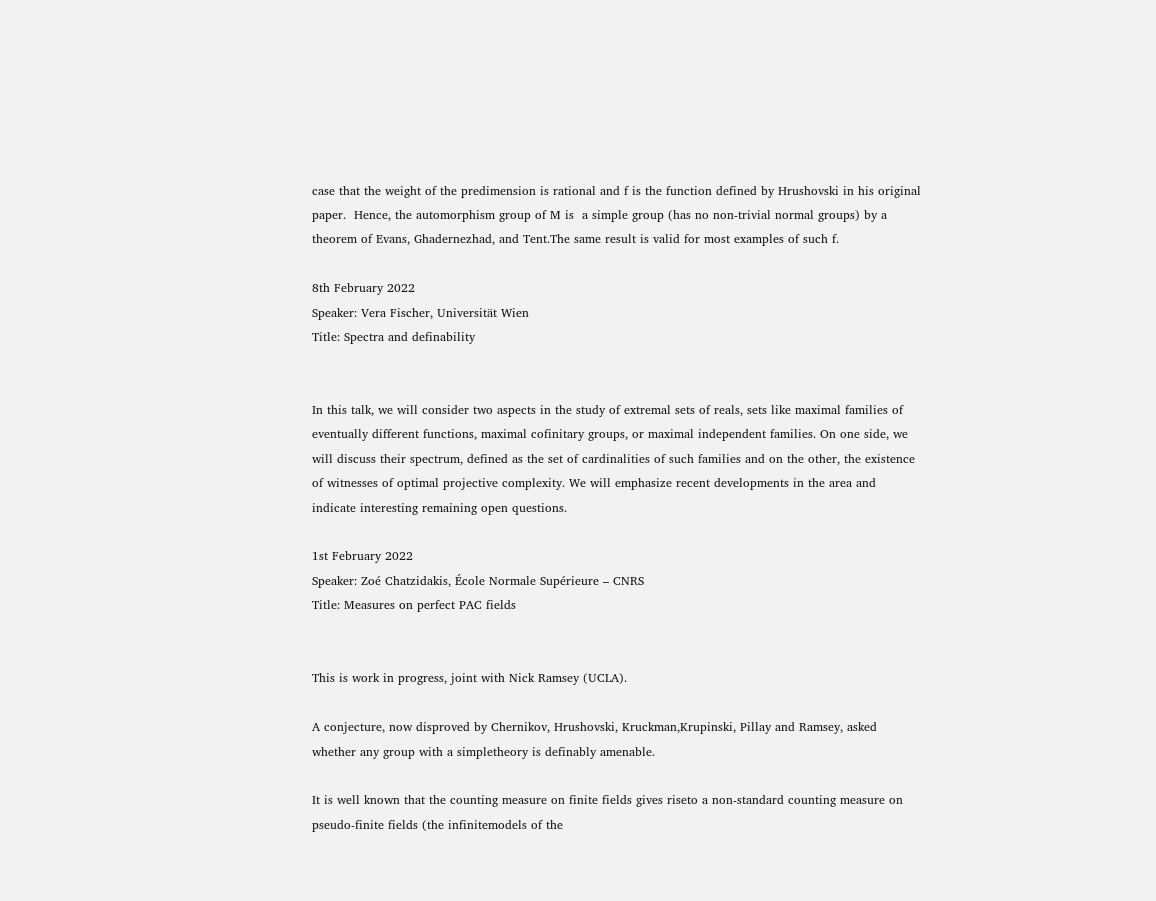case that the weight of the predimension is rational and f is the function defined by Hrushovski in his original paper.  Hence, the automorphism group of M is  a simple group (has no non-trivial normal groups) by a theorem of Evans, Ghadernezhad, and Tent.The same result is valid for most examples of such f.

8th February 2022
Speaker: Vera Fischer, Universität Wien
Title: Spectra and definability


In this talk, we will consider two aspects in the study of extremal sets of reals, sets like maximal families of eventually different functions, maximal cofinitary groups, or maximal independent families. On one side, we will discuss their spectrum, defined as the set of cardinalities of such families and on the other, the existence of witnesses of optimal projective complexity. We will emphasize recent developments in the area and indicate interesting remaining open questions.

1st February 2022
Speaker: Zoé Chatzidakis, École Normale Supérieure – CNRS
Title: Measures on perfect PAC fields


This is work in progress, joint with Nick Ramsey (UCLA).

A conjecture, now disproved by Chernikov, Hrushovski, Kruckman,Krupinski, Pillay and Ramsey, asked whether any group with a simpletheory is definably amenable.

It is well known that the counting measure on finite fields gives riseto a non-standard counting measure on pseudo-finite fields (the infinitemodels of the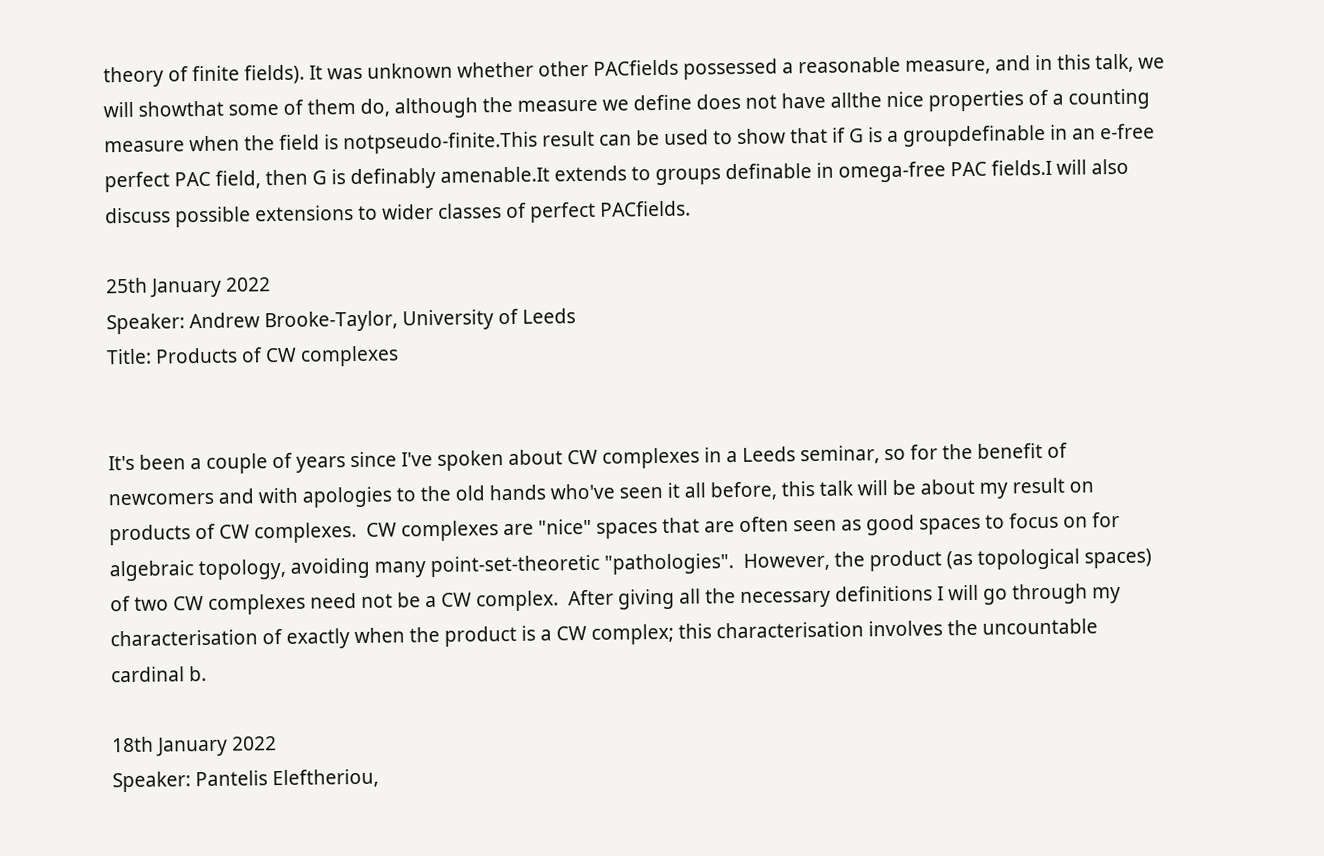theory of finite fields). It was unknown whether other PACfields possessed a reasonable measure, and in this talk, we will showthat some of them do, although the measure we define does not have allthe nice properties of a counting measure when the field is notpseudo-finite.This result can be used to show that if G is a groupdefinable in an e-free perfect PAC field, then G is definably amenable.It extends to groups definable in omega-free PAC fields.I will also discuss possible extensions to wider classes of perfect PACfields.

25th January 2022
Speaker: Andrew Brooke-Taylor, University of Leeds
Title: Products of CW complexes


It's been a couple of years since I've spoken about CW complexes in a Leeds seminar, so for the benefit of newcomers and with apologies to the old hands who've seen it all before, this talk will be about my result on products of CW complexes.  CW complexes are "nice" spaces that are often seen as good spaces to focus on for algebraic topology, avoiding many point-set-theoretic "pathologies".  However, the product (as topological spaces) of two CW complexes need not be a CW complex.  After giving all the necessary definitions I will go through my characterisation of exactly when the product is a CW complex; this characterisation involves the uncountable cardinal b.

18th January 2022
Speaker: Pantelis Eleftheriou,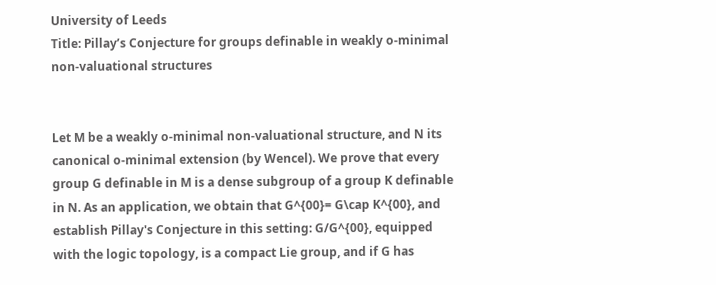University of Leeds
Title: Pillay’s Conjecture for groups definable in weakly o-minimal non-valuational structures


Let M be a weakly o-minimal non-valuational structure, and N its canonical o-minimal extension (by Wencel). We prove that every group G definable in M is a dense subgroup of a group K definable in N. As an application, we obtain that G^{00}= G\cap K^{00}, and establish Pillay's Conjecture in this setting: G/G^{00}, equipped with the logic topology, is a compact Lie group, and if G has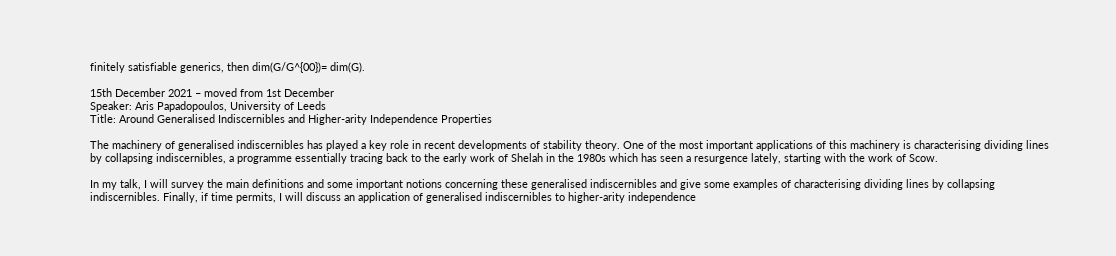finitely satisfiable generics, then dim(G/G^{00})= dim(G).

15th December 2021 – moved from 1st December
Speaker: Aris Papadopoulos, University of Leeds
Title: Around Generalised Indiscernibles and Higher-arity Independence Properties

The machinery of generalised indiscernibles has played a key role in recent developments of stability theory. One of the most important applications of this machinery is characterising dividing lines by collapsing indiscernibles, a programme essentially tracing back to the early work of Shelah in the 1980s which has seen a resurgence lately, starting with the work of Scow.

In my talk, I will survey the main definitions and some important notions concerning these generalised indiscernibles and give some examples of characterising dividing lines by collapsing indiscernibles. Finally, if time permits, I will discuss an application of generalised indiscernibles to higher-arity independence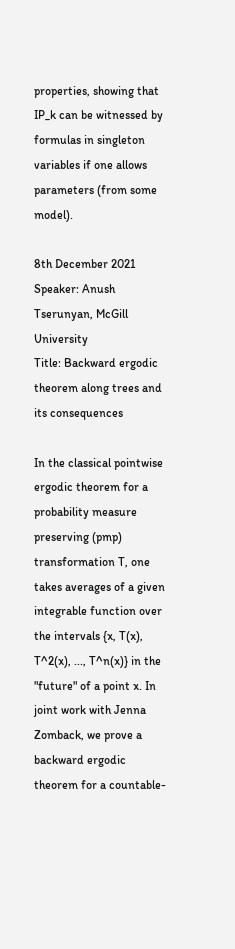properties, showing that IP_k can be witnessed by formulas in singleton variables if one allows parameters (from some model).

8th December 2021
Speaker: Anush Tserunyan, McGill University
Title: Backward ergodic theorem along trees and its consequences

In the classical pointwise ergodic theorem for a probability measure preserving (pmp) transformation T, one takes averages of a given integrable function over the intervals {x, T(x), T^2(x), ..., T^n(x)} in the "future" of a point x. In joint work with Jenna Zomback, we prove a backward ergodic theorem for a countable-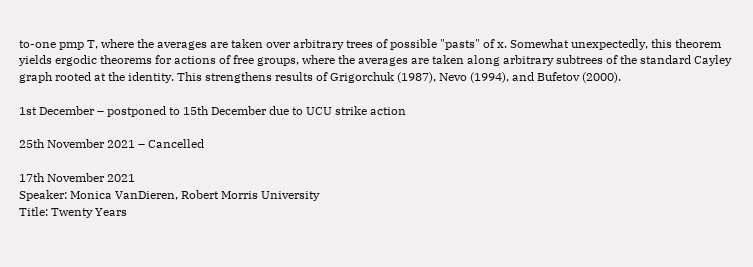to-one pmp T, where the averages are taken over arbitrary trees of possible "pasts" of x. Somewhat unexpectedly, this theorem yields ergodic theorems for actions of free groups, where the averages are taken along arbitrary subtrees of the standard Cayley graph rooted at the identity. This strengthens results of Grigorchuk (1987), Nevo (1994), and Bufetov (2000).

1st December – postponed to 15th December due to UCU strike action

25th November 2021 – Cancelled

17th November 2021
Speaker: Monica VanDieren, Robert Morris University
Title: Twenty Years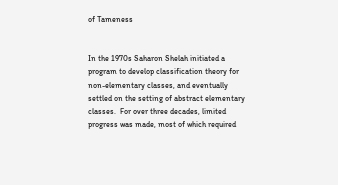of Tameness


In the 1970s Saharon Shelah initiated a program to develop classification theory for non-elementary classes, and eventually settled on the setting of abstract elementary classes.  For over three decades, limited progress was made, most of which required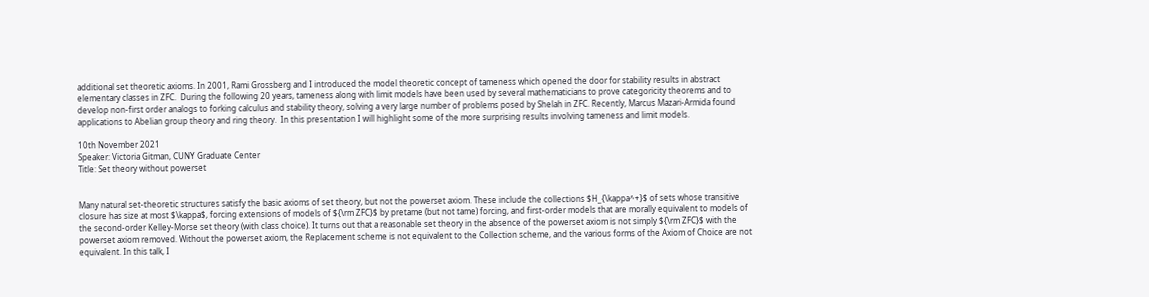additional set theoretic axioms. In 2001, Rami Grossberg and I introduced the model theoretic concept of tameness which opened the door for stability results in abstract elementary classes in ZFC.  During the following 20 years, tameness along with limit models have been used by several mathematicians to prove categoricity theorems and to develop non-first order analogs to forking calculus and stability theory, solving a very large number of problems posed by Shelah in ZFC. Recently, Marcus Mazari-Armida found applications to Abelian group theory and ring theory.  In this presentation I will highlight some of the more surprising results involving tameness and limit models.

10th November 2021
Speaker: Victoria Gitman, CUNY Graduate Center
Title: Set theory without powerset


Many natural set-theoretic structures satisfy the basic axioms of set theory, but not the powerset axiom. These include the collections $H_{\kappa^+}$ of sets whose transitive closure has size at most $\kappa$, forcing extensions of models of ${\rm ZFC}$ by pretame (but not tame) forcing, and first-order models that are morally equivalent to models of the second-order Kelley-Morse set theory (with class choice). It turns out that a reasonable set theory in the absence of the powerset axiom is not simply ${\rm ZFC}$ with the powerset axiom removed. Without the powerset axiom, the Replacement scheme is not equivalent to the Collection scheme, and the various forms of the Axiom of Choice are not equivalent. In this talk, I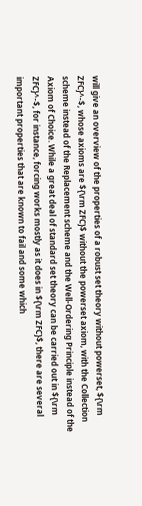will give an overview of the properties of a robust set theory without powerset, ${\rm ZFC}^-$, whose axioms are ${\rm ZFC}$ without the powerset axiom, with the Collection scheme instead of the Replacement scheme and the Well-Ordering Principle instead of the Axiom of Choice. While a great deal of standard set theory can be carried out in ${\rm ZFC}^-$, for instance, forcing works mostly as it does in ${\rm ZFC}$, there are several important properties that are known to fail and some which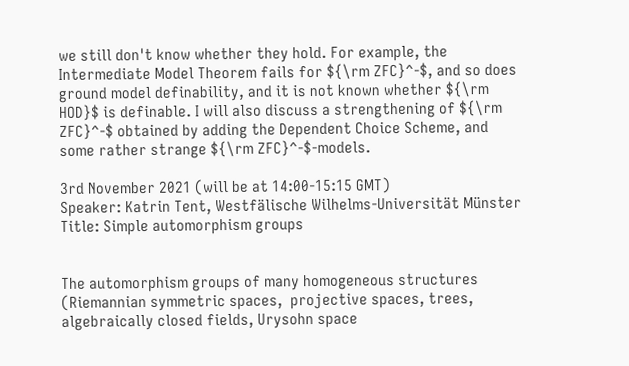we still don't know whether they hold. For example, the Intermediate Model Theorem fails for ${\rm ZFC}^-$, and so does ground model definability, and it is not known whether ${\rm HOD}$ is definable. I will also discuss a strengthening of ${\rm ZFC}^-$ obtained by adding the Dependent Choice Scheme, and some rather strange ${\rm ZFC}^-$-models.

3rd November 2021 (will be at 14:00-15:15 GMT)
Speaker: Katrin Tent, Westfälische Wilhelms-Universität Münster
Title: Simple automorphism groups


The automorphism groups of many homogeneous structures (Riemannian symmetric spaces,  projective spaces, trees, algebraically closed fields, Urysohn space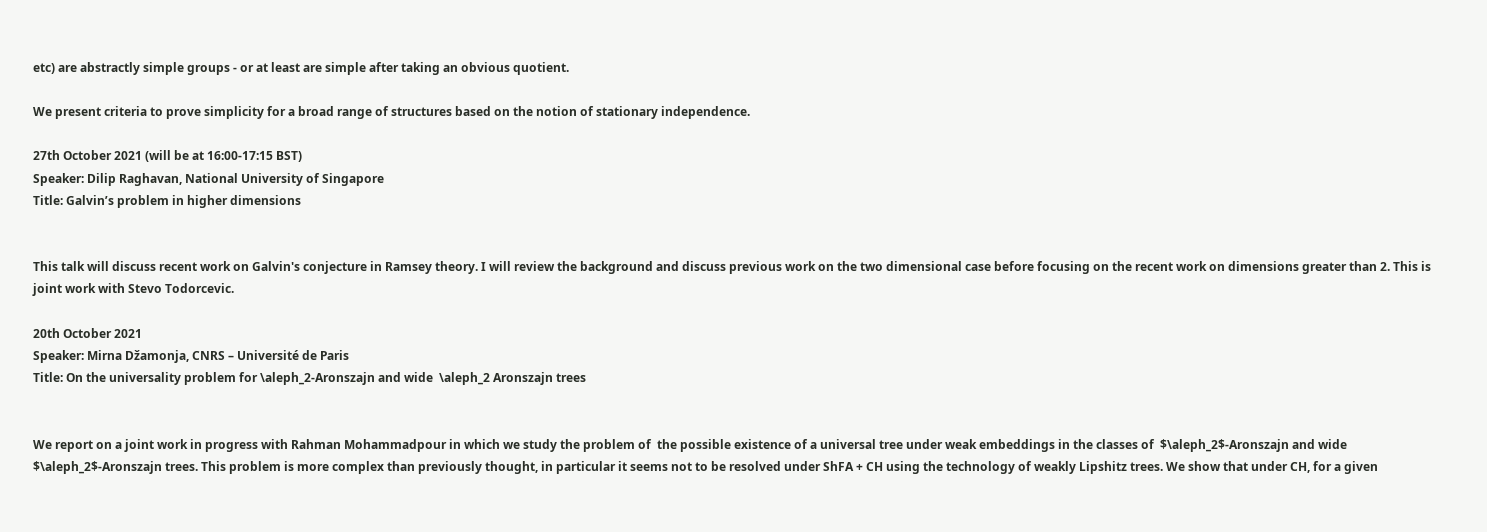etc) are abstractly simple groups - or at least are simple after taking an obvious quotient.

We present criteria to prove simplicity for a broad range of structures based on the notion of stationary independence.

27th October 2021 (will be at 16:00-17:15 BST)
Speaker: Dilip Raghavan, National University of Singapore
Title: Galvin’s problem in higher dimensions


This talk will discuss recent work on Galvin's conjecture in Ramsey theory. I will review the background and discuss previous work on the two dimensional case before focusing on the recent work on dimensions greater than 2. This is joint work with Stevo Todorcevic.

20th October 2021
Speaker: Mirna Džamonja, CNRS – Université de Paris
Title: On the universality problem for \aleph_2-Aronszajn and wide  \aleph_2 Aronszajn trees


We report on a joint work in progress with Rahman Mohammadpour in which we study the problem of  the possible existence of a universal tree under weak embeddings in the classes of  $\aleph_2$-Aronszajn and wide $\aleph_2$-Aronszajn trees. This problem is more complex than previously thought, in particular it seems not to be resolved under ShFA + CH using the technology of weakly Lipshitz trees. We show that under CH, for a given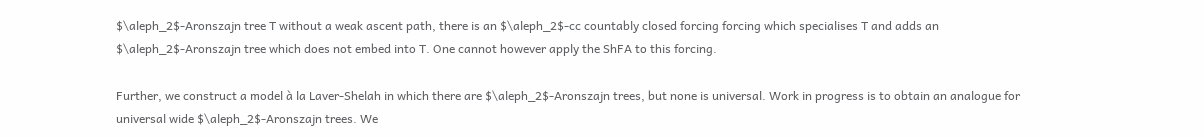$\aleph_2$-Aronszajn tree T without a weak ascent path, there is an $\aleph_2$-cc countably closed forcing forcing which specialises T and adds an $\aleph_2$-Aronszajn tree which does not embed into T. One cannot however apply the ShFA to this forcing.

Further, we construct a model à la Laver-Shelah in which there are $\aleph_2$-Aronszajn trees, but none is universal. Work in progress is to obtain an analogue for universal wide $\aleph_2$-Aronszajn trees. We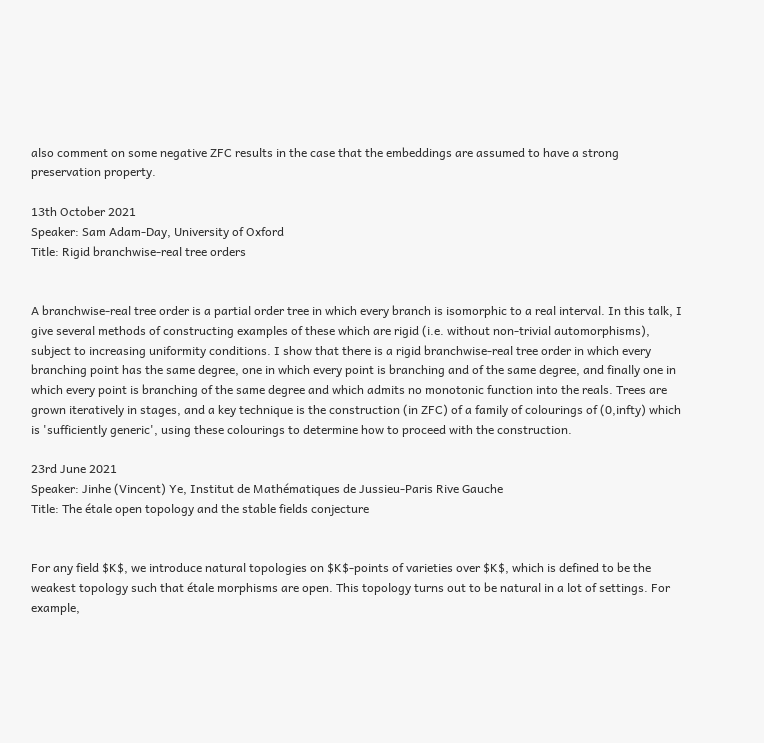also comment on some negative ZFC results in the case that the embeddings are assumed to have a strong preservation property.

13th October 2021
Speaker: Sam Adam-Day, University of Oxford
Title: Rigid branchwise-real tree orders


A branchwise-real tree order is a partial order tree in which every branch is isomorphic to a real interval. In this talk, I give several methods of constructing examples of these which are rigid (i.e. without non-trivial automorphisms), subject to increasing uniformity conditions. I show that there is a rigid branchwise-real tree order in which every branching point has the same degree, one in which every point is branching and of the same degree, and finally one in which every point is branching of the same degree and which admits no monotonic function into the reals. Trees are grown iteratively in stages, and a key technique is the construction (in ZFC) of a family of colourings of (0,infty) which is 'sufficiently generic', using these colourings to determine how to proceed with the construction.

23rd June 2021
Speaker: Jinhe (Vincent) Ye, Institut de Mathématiques de Jussieu-Paris Rive Gauche
Title: The étale open topology and the stable fields conjecture


For any field $K$, we introduce natural topologies on $K$-points of varieties over $K$, which is defined to be the weakest topology such that étale morphisms are open. This topology turns out to be natural in a lot of settings. For example,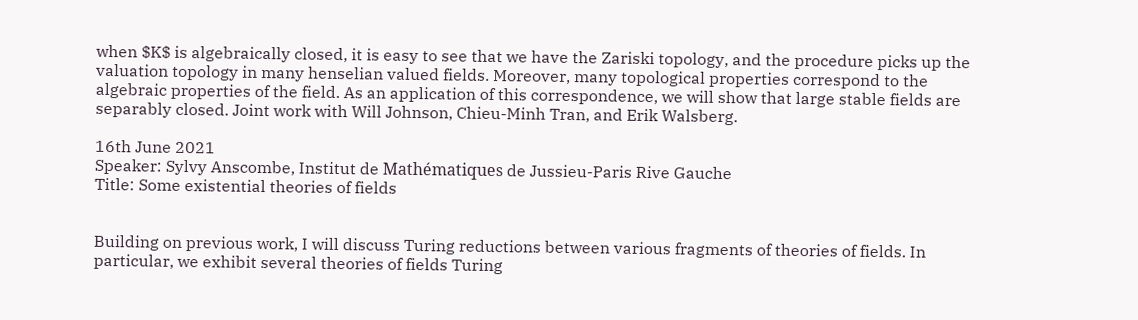when $K$ is algebraically closed, it is easy to see that we have the Zariski topology, and the procedure picks up the valuation topology in many henselian valued fields. Moreover, many topological properties correspond to the algebraic properties of the field. As an application of this correspondence, we will show that large stable fields are separably closed. Joint work with Will Johnson, Chieu-Minh Tran, and Erik Walsberg.

16th June 2021
Speaker: Sylvy Anscombe, Institut de Mathématiques de Jussieu-Paris Rive Gauche
Title: Some existential theories of fields


Building on previous work, I will discuss Turing reductions between various fragments of theories of fields. In particular, we exhibit several theories of fields Turing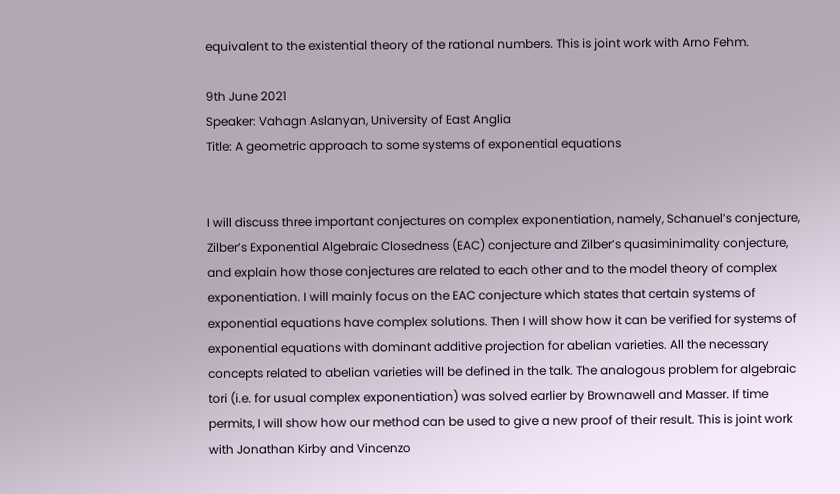equivalent to the existential theory of the rational numbers. This is joint work with Arno Fehm.

9th June 2021
Speaker: Vahagn Aslanyan, University of East Anglia
Title: A geometric approach to some systems of exponential equations


I will discuss three important conjectures on complex exponentiation, namely, Schanuel’s conjecture, Zilber’s Exponential Algebraic Closedness (EAC) conjecture and Zilber’s quasiminimality conjecture, and explain how those conjectures are related to each other and to the model theory of complex exponentiation. I will mainly focus on the EAC conjecture which states that certain systems of exponential equations have complex solutions. Then I will show how it can be verified for systems of exponential equations with dominant additive projection for abelian varieties. All the necessary concepts related to abelian varieties will be defined in the talk. The analogous problem for algebraic tori (i.e. for usual complex exponentiation) was solved earlier by Brownawell and Masser. If time permits, I will show how our method can be used to give a new proof of their result. This is joint work with Jonathan Kirby and Vincenzo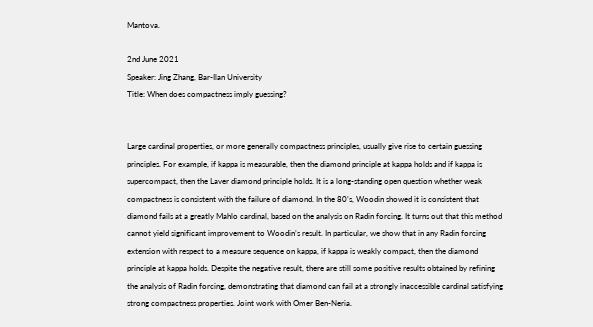Mantova.

2nd June 2021
Speaker: Jing Zhang, Bar-Ilan University
Title: When does compactness imply guessing?


Large cardinal properties, or more generally compactness principles, usually give rise to certain guessing principles. For example, if kappa is measurable, then the diamond principle at kappa holds and if kappa is supercompact, then the Laver diamond principle holds. It is a long-standing open question whether weak compactness is consistent with the failure of diamond. In the 80’s, Woodin showed it is consistent that diamond fails at a greatly Mahlo cardinal, based on the analysis on Radin forcing. It turns out that this method cannot yield significant improvement to Woodin’s result. In particular, we show that in any Radin forcing extension with respect to a measure sequence on kappa, if kappa is weakly compact, then the diamond principle at kappa holds. Despite the negative result, there are still some positive results obtained by refining the analysis of Radin forcing, demonstrating that diamond can fail at a strongly inaccessible cardinal satisfying strong compactness properties. Joint work with Omer Ben-Neria.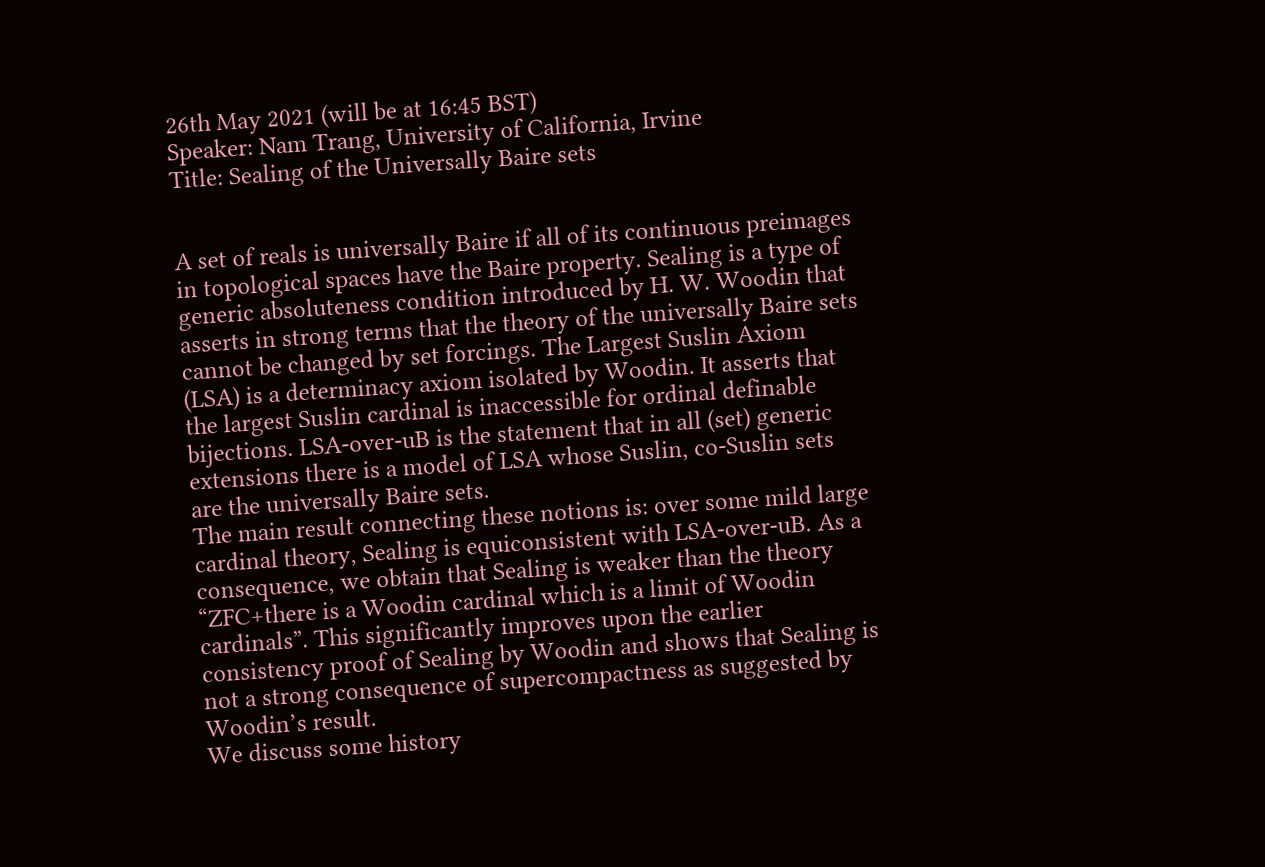26th May 2021 (will be at 16:45 BST)
Speaker: Nam Trang, University of California, Irvine
Title: Sealing of the Universally Baire sets


A set of reals is universally Baire if all of its continuous preimages in topological spaces have the Baire property. Sealing is a type of generic absoluteness condition introduced by H. W. Woodin that asserts in strong terms that the theory of the universally Baire sets cannot be changed by set forcings. The Largest Suslin Axiom (LSA) is a determinacy axiom isolated by Woodin. It asserts that the largest Suslin cardinal is inaccessible for ordinal definable bijections. LSA-over-uB is the statement that in all (set) generic extensions there is a model of LSA whose Suslin, co-Suslin sets are the universally Baire sets.
The main result connecting these notions is: over some mild large cardinal theory, Sealing is equiconsistent with LSA-over-uB. As a consequence, we obtain that Sealing is weaker than the theory “ZFC+there is a Woodin cardinal which is a limit of Woodin cardinals”. This significantly improves upon the earlier consistency proof of Sealing by Woodin and shows that Sealing is not a strong consequence of supercompactness as suggested by Woodin’s result.
We discuss some history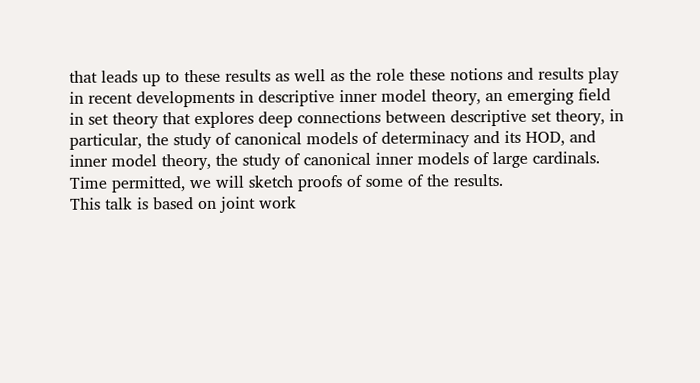that leads up to these results as well as the role these notions and results play in recent developments in descriptive inner model theory, an emerging field in set theory that explores deep connections between descriptive set theory, in particular, the study of canonical models of determinacy and its HOD, and inner model theory, the study of canonical inner models of large cardinals. Time permitted, we will sketch proofs of some of the results.
This talk is based on joint work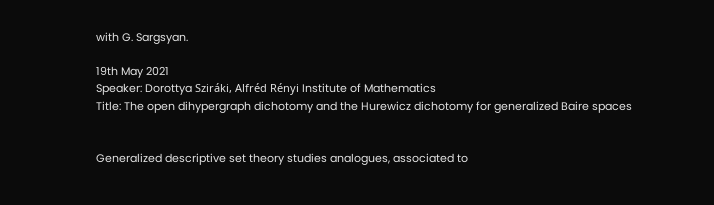with G. Sargsyan.

19th May 2021
Speaker: Dorottya Sziráki, Alfréd Rényi Institute of Mathematics
Title: The open dihypergraph dichotomy and the Hurewicz dichotomy for generalized Baire spaces


Generalized descriptive set theory studies analogues, associated to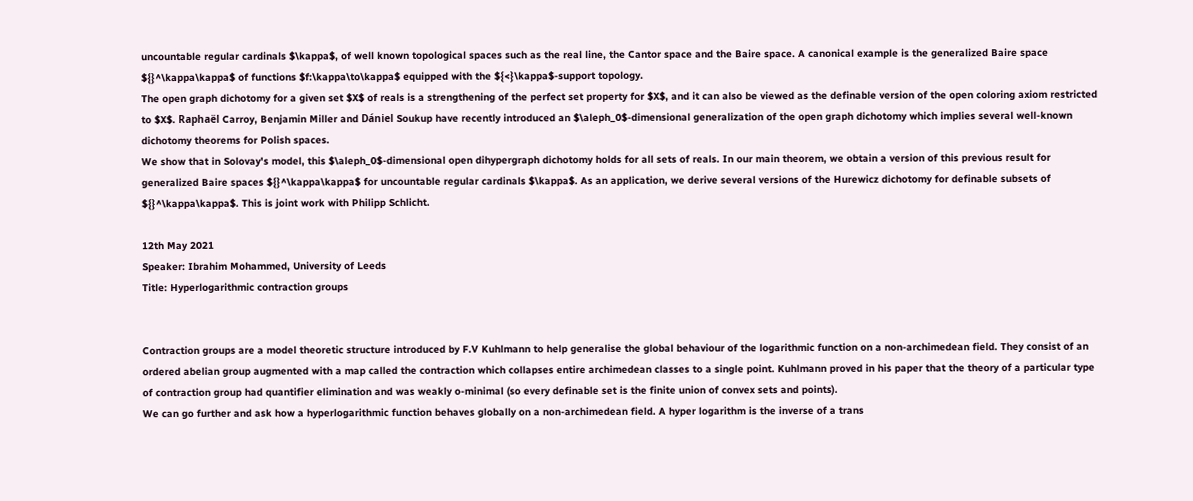uncountable regular cardinals $\kappa$, of well known topological spaces such as the real line, the Cantor space and the Baire space. A canonical example is the generalized Baire space ${}^\kappa\kappa$ of functions $f:\kappa\to\kappa$ equipped with the ${<}\kappa$-support topology.
The open graph dichotomy for a given set $X$ of reals is a strengthening of the perfect set property for $X$, and it can also be viewed as the definable version of the open coloring axiom restricted to $X$. Raphaël Carroy, Benjamin Miller and Dániel Soukup have recently introduced an $\aleph_0$-dimensional generalization of the open graph dichotomy which implies several well-known dichotomy theorems for Polish spaces.
We show that in Solovay's model, this $\aleph_0$-dimensional open dihypergraph dichotomy holds for all sets of reals. In our main theorem, we obtain a version of this previous result for generalized Baire spaces ${}^\kappa\kappa$ for uncountable regular cardinals $\kappa$. As an application, we derive several versions of the Hurewicz dichotomy for definable subsets of ${}^\kappa\kappa$. This is joint work with Philipp Schlicht.

12th May 2021
Speaker: Ibrahim Mohammed, University of Leeds
Title: Hyperlogarithmic contraction groups


Contraction groups are a model theoretic structure introduced by F.V Kuhlmann to help generalise the global behaviour of the logarithmic function on a non-archimedean field. They consist of an ordered abelian group augmented with a map called the contraction which collapses entire archimedean classes to a single point. Kuhlmann proved in his paper that the theory of a particular type of contraction group had quantifier elimination and was weakly o-minimal (so every definable set is the finite union of convex sets and points).
We can go further and ask how a hyperlogarithmic function behaves globally on a non-archimedean field. A hyper logarithm is the inverse of a trans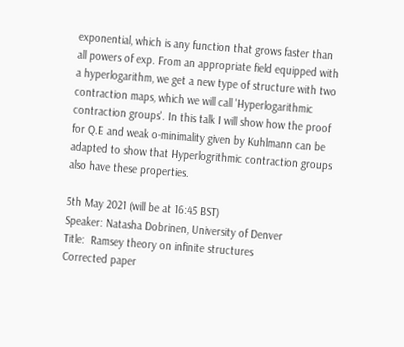exponential, which is any function that grows faster than all powers of exp. From an appropriate field equipped with a hyperlogarithm, we get a new type of structure with two contraction maps, which we will call 'Hyperlogarithmic contraction groups'. In this talk I will show how the proof for Q.E and weak o-minimality given by Kuhlmann can be adapted to show that Hyperlogrithmic contraction groups also have these properties.

5th May 2021 (will be at 16:45 BST)
Speaker: Natasha Dobrinen, University of Denver
Title:  Ramsey theory on infinite structures
Corrected paper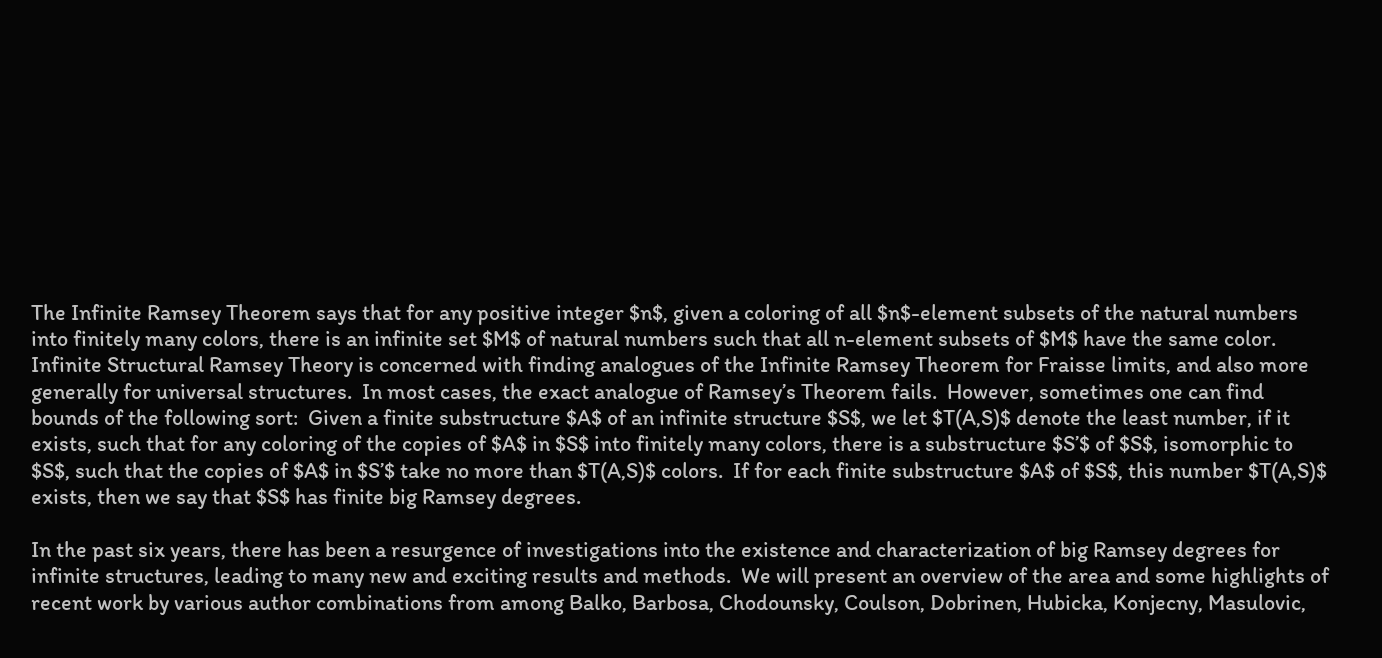The Infinite Ramsey Theorem says that for any positive integer $n$, given a coloring of all $n$-element subsets of the natural numbers into finitely many colors, there is an infinite set $M$ of natural numbers such that all n-element subsets of $M$ have the same color.  Infinite Structural Ramsey Theory is concerned with finding analogues of the Infinite Ramsey Theorem for Fraisse limits, and also more generally for universal structures.  In most cases, the exact analogue of Ramsey’s Theorem fails.  However, sometimes one can find bounds of the following sort:  Given a finite substructure $A$ of an infinite structure $S$, we let $T(A,S)$ denote the least number, if it exists, such that for any coloring of the copies of $A$ in $S$ into finitely many colors, there is a substructure $S’$ of $S$, isomorphic to $S$, such that the copies of $A$ in $S’$ take no more than $T(A,S)$ colors.  If for each finite substructure $A$ of $S$, this number $T(A,S)$ exists, then we say that $S$ has finite big Ramsey degrees.

In the past six years, there has been a resurgence of investigations into the existence and characterization of big Ramsey degrees for infinite structures, leading to many new and exciting results and methods.  We will present an overview of the area and some highlights of recent work by various author combinations from among Balko, Barbosa, Chodounsky, Coulson, Dobrinen, Hubicka, Konjecny, Masulovic,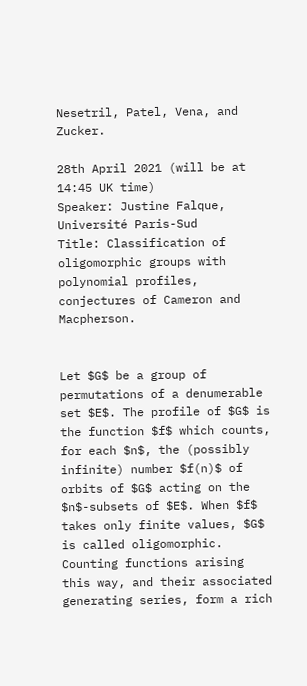Nesetril, Patel, Vena, and Zucker.

28th April 2021 (will be at 14:45 UK time)
Speaker: Justine Falque, Université Paris-Sud
Title: Classification of oligomorphic groups with polynomial profiles, conjectures of Cameron and Macpherson.


Let $G$ be a group of permutations of a denumerable set $E$. The profile of $G$ is the function $f$ which counts, for each $n$, the (possibly infinite) number $f(n)$ of orbits of $G$ acting on the $n$-subsets of $E$. When $f$ takes only finite values, $G$ is called oligomorphic.
Counting functions arising this way, and their associated generating series, form a rich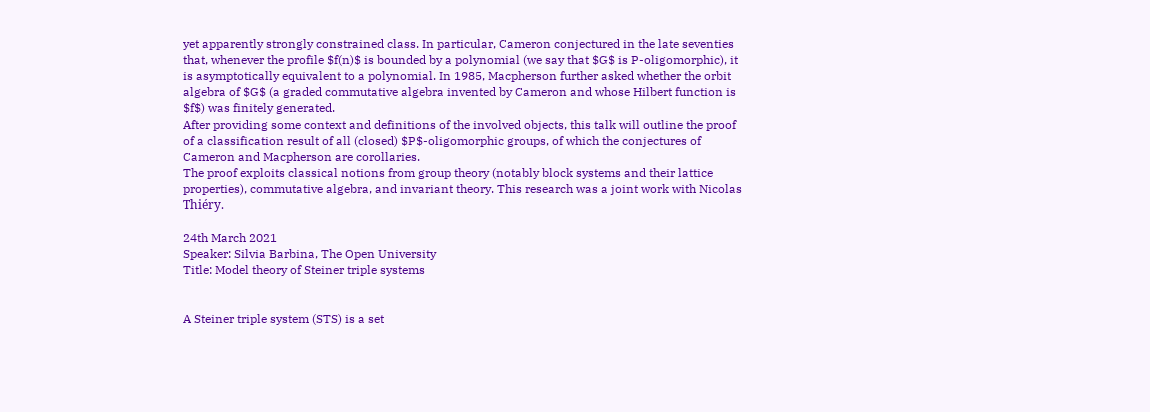yet apparently strongly constrained class. In particular, Cameron conjectured in the late seventies that, whenever the profile $f(n)$ is bounded by a polynomial (we say that $G$ is P-oligomorphic), it is asymptotically equivalent to a polynomial. In 1985, Macpherson further asked whether the orbit algebra of $G$ (a graded commutative algebra invented by Cameron and whose Hilbert function is $f$) was finitely generated.
After providing some context and definitions of the involved objects, this talk will outline the proof of a classification result of all (closed) $P$-oligomorphic groups, of which the conjectures of Cameron and Macpherson are corollaries.
The proof exploits classical notions from group theory (notably block systems and their lattice properties), commutative algebra, and invariant theory. This research was a joint work with Nicolas Thiéry.

24th March 2021
Speaker: Silvia Barbina, The Open University
Title: Model theory of Steiner triple systems


A Steiner triple system (STS) is a set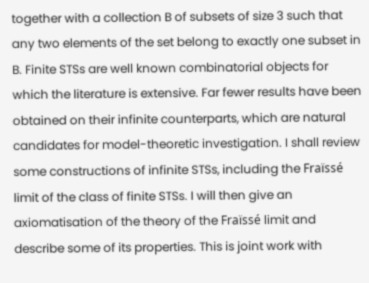together with a collection B of subsets of size 3 such that any two elements of the set belong to exactly one subset in B. Finite STSs are well known combinatorial objects for which the literature is extensive. Far fewer results have been obtained on their infinite counterparts, which are natural candidates for model-theoretic investigation. I shall review some constructions of infinite STSs, including the Fraïssé limit of the class of finite STSs. I will then give an axiomatisation of the theory of the Fraïssé limit and describe some of its properties. This is joint work with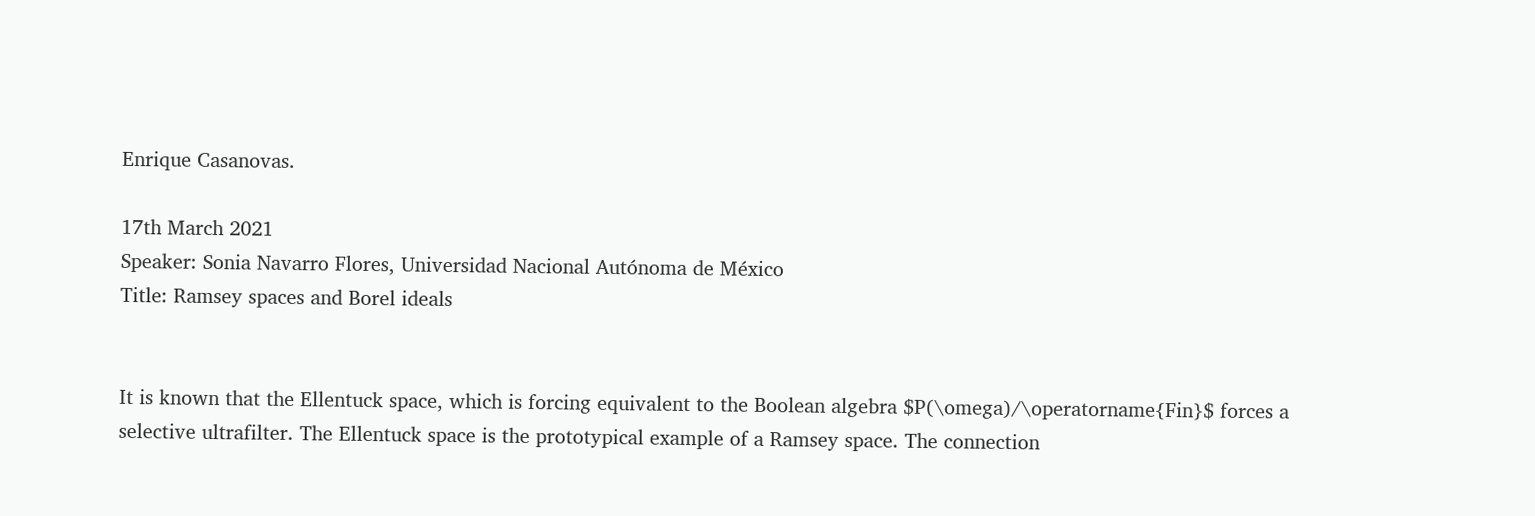Enrique Casanovas.

17th March 2021
Speaker: Sonia Navarro Flores, Universidad Nacional Autónoma de México
Title: Ramsey spaces and Borel ideals


It is known that the Ellentuck space, which is forcing equivalent to the Boolean algebra $P(\omega)/\operatorname{Fin}$ forces a selective ultrafilter. The Ellentuck space is the prototypical example of a Ramsey space. The connection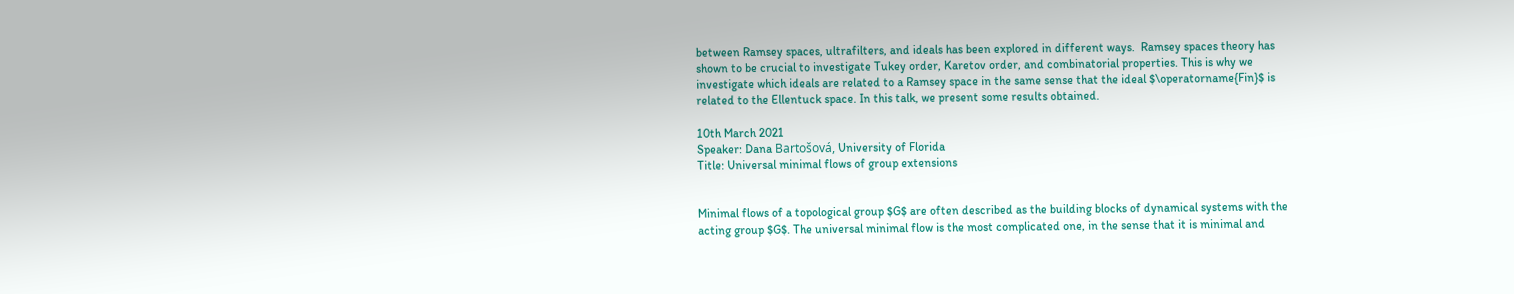between Ramsey spaces, ultrafilters, and ideals has been explored in different ways.  Ramsey spaces theory has shown to be crucial to investigate Tukey order, Karetov order, and combinatorial properties. This is why we investigate which ideals are related to a Ramsey space in the same sense that the ideal $\operatorname{Fin}$ is related to the Ellentuck space. In this talk, we present some results obtained.

10th March 2021
Speaker: Dana Bartošová, University of Florida
Title: Universal minimal flows of group extensions


Minimal flows of a topological group $G$ are often described as the building blocks of dynamical systems with the acting group $G$. The universal minimal flow is the most complicated one, in the sense that it is minimal and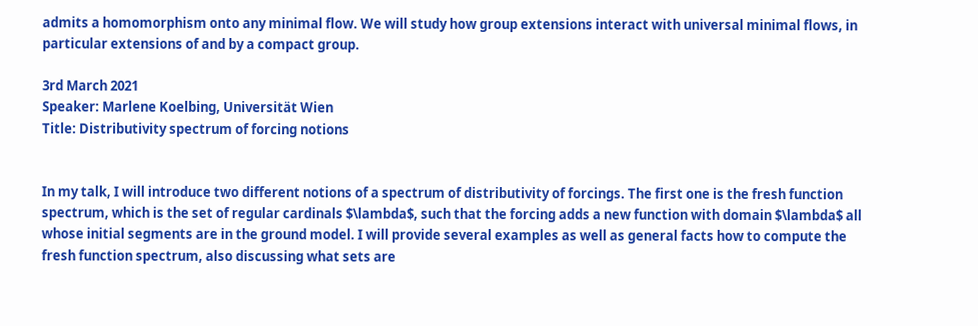admits a homomorphism onto any minimal flow. We will study how group extensions interact with universal minimal flows, in particular extensions of and by a compact group.

3rd March 2021
Speaker: Marlene Koelbing, Universität Wien
Title: Distributivity spectrum of forcing notions


In my talk, I will introduce two different notions of a spectrum of distributivity of forcings. The first one is the fresh function spectrum, which is the set of regular cardinals $\lambda$, such that the forcing adds a new function with domain $\lambda$ all whose initial segments are in the ground model. I will provide several examples as well as general facts how to compute the fresh function spectrum, also discussing what sets are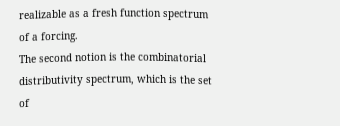realizable as a fresh function spectrum of a forcing.
The second notion is the combinatorial distributivity spectrum, which is the set of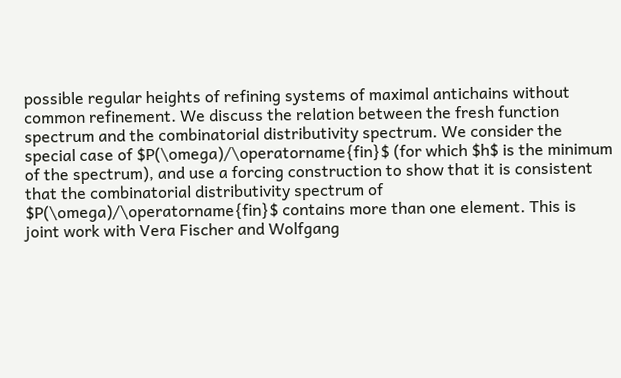possible regular heights of refining systems of maximal antichains without common refinement. We discuss the relation between the fresh function spectrum and the combinatorial distributivity spectrum. We consider the special case of $P(\omega)/\operatorname{fin}$ (for which $h$ is the minimum of the spectrum), and use a forcing construction to show that it is consistent that the combinatorial distributivity spectrum of $P(\omega)/\operatorname{fin}$ contains more than one element. This is joint work with Vera Fischer and Wolfgang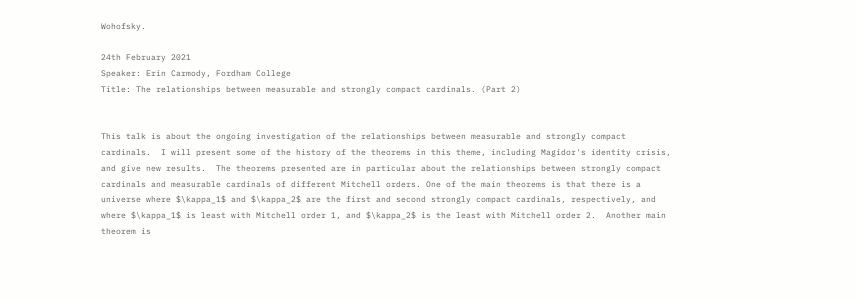Wohofsky.

24th February 2021
Speaker: Erin Carmody, Fordham College
Title: The relationships between measurable and strongly compact cardinals. (Part 2)


This talk is about the ongoing investigation of the relationships between measurable and strongly compact cardinals.  I will present some of the history of the theorems in this theme, including Magidor's identity crisis, and give new results.  The theorems presented are in particular about the relationships between strongly compact cardinals and measurable cardinals of different Mitchell orders. One of the main theorems is that there is a universe where $\kappa_1$ and $\kappa_2$ are the first and second strongly compact cardinals, respectively, and where $\kappa_1$ is least with Mitchell order 1, and $\kappa_2$ is the least with Mitchell order 2.  Another main theorem is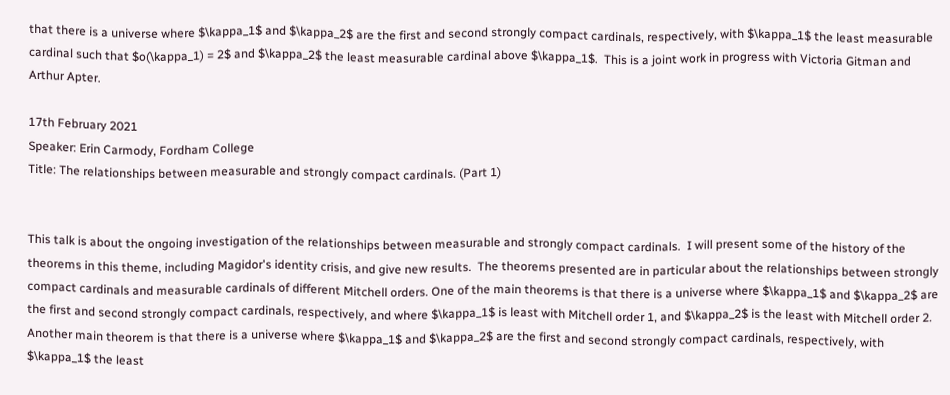that there is a universe where $\kappa_1$ and $\kappa_2$ are the first and second strongly compact cardinals, respectively, with $\kappa_1$ the least measurable cardinal such that $o(\kappa_1) = 2$ and $\kappa_2$ the least measurable cardinal above $\kappa_1$.  This is a joint work in progress with Victoria Gitman and Arthur Apter.

17th February 2021
Speaker: Erin Carmody, Fordham College
Title: The relationships between measurable and strongly compact cardinals. (Part 1)


This talk is about the ongoing investigation of the relationships between measurable and strongly compact cardinals.  I will present some of the history of the theorems in this theme, including Magidor's identity crisis, and give new results.  The theorems presented are in particular about the relationships between strongly compact cardinals and measurable cardinals of different Mitchell orders. One of the main theorems is that there is a universe where $\kappa_1$ and $\kappa_2$ are the first and second strongly compact cardinals, respectively, and where $\kappa_1$ is least with Mitchell order 1, and $\kappa_2$ is the least with Mitchell order 2.  Another main theorem is that there is a universe where $\kappa_1$ and $\kappa_2$ are the first and second strongly compact cardinals, respectively, with $\kappa_1$ the least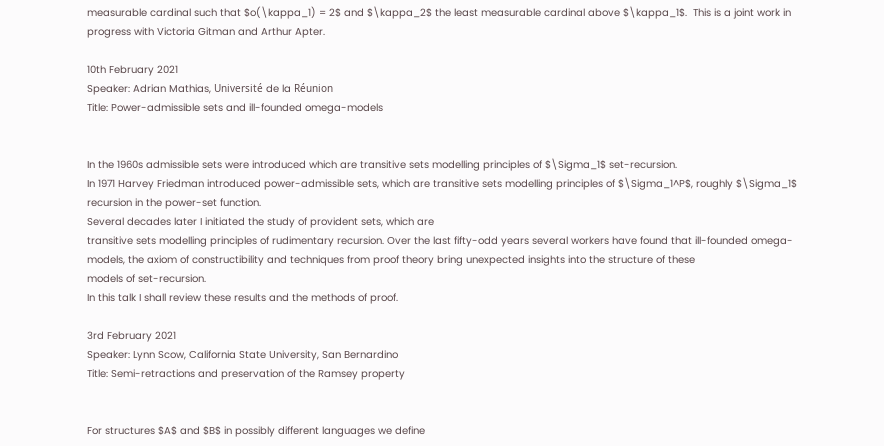measurable cardinal such that $o(\kappa_1) = 2$ and $\kappa_2$ the least measurable cardinal above $\kappa_1$.  This is a joint work in progress with Victoria Gitman and Arthur Apter.

10th February 2021
Speaker: Adrian Mathias, Université de la Réunion
Title: Power-admissible sets and ill-founded omega-models


In the 1960s admissible sets were introduced which are transitive sets modelling principles of $\Sigma_1$ set-recursion.
In 1971 Harvey Friedman introduced power-admissible sets, which are transitive sets modelling principles of $\Sigma_1^P$, roughly $\Sigma_1$ recursion in the power-set function.
Several decades later I initiated the study of provident sets, which are
transitive sets modelling principles of rudimentary recursion. Over the last fifty-odd years several workers have found that ill-founded omega-models, the axiom of constructibility and techniques from proof theory bring unexpected insights into the structure of these
models of set-recursion.
In this talk I shall review these results and the methods of proof.

3rd February 2021
Speaker: Lynn Scow, California State University, San Bernardino
Title: Semi-retractions and preservation of the Ramsey property


For structures $A$ and $B$ in possibly different languages we define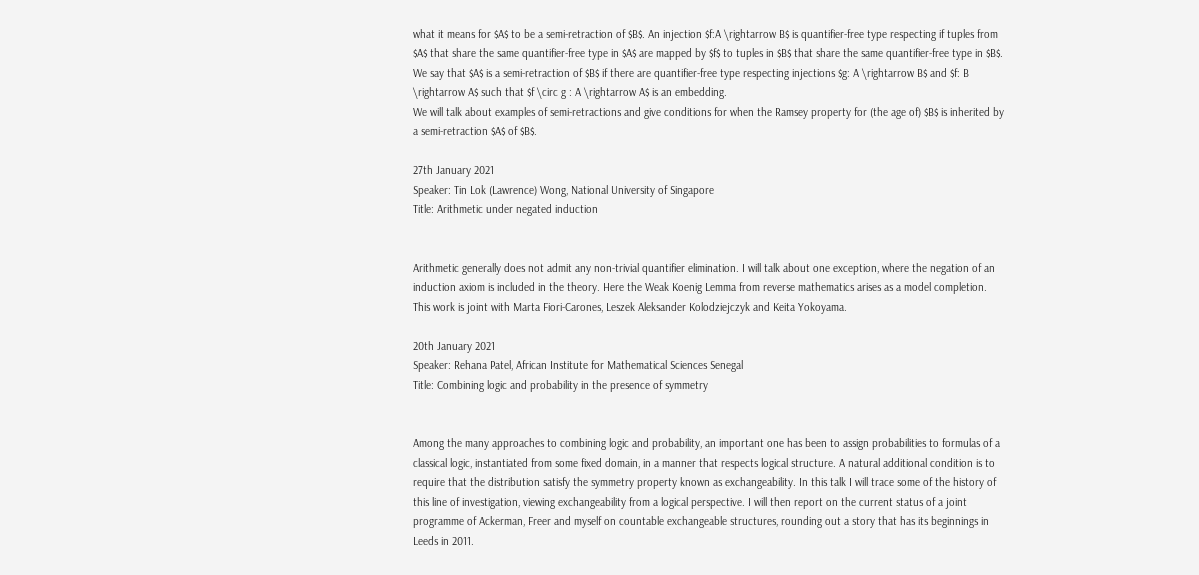what it means for $A$ to be a semi-retraction of $B$. An injection $f:A \rightarrow B$ is quantifier-free type respecting if tuples from $A$ that share the same quantifier-free type in $A$ are mapped by $f$ to tuples in $B$ that share the same quantifier-free type in $B$. We say that $A$ is a semi-retraction of $B$ if there are quantifier-free type respecting injections $g: A \rightarrow B$ and $f: B \rightarrow A$ such that $f \circ g : A \rightarrow A$ is an embedding.
We will talk about examples of semi-retractions and give conditions for when the Ramsey property for (the age of) $B$ is inherited by a semi-retraction $A$ of $B$.

27th January 2021
Speaker: Tin Lok (Lawrence) Wong, National University of Singapore
Title: Arithmetic under negated induction


Arithmetic generally does not admit any non-trivial quantifier elimination. I will talk about one exception, where the negation of an induction axiom is included in the theory. Here the Weak Koenig Lemma from reverse mathematics arises as a model completion.
This work is joint with Marta Fiori-Carones, Leszek Aleksander Kolodziejczyk and Keita Yokoyama.

20th January 2021
Speaker: Rehana Patel, African Institute for Mathematical Sciences Senegal
Title: Combining logic and probability in the presence of symmetry


Among the many approaches to combining logic and probability, an important one has been to assign probabilities to formulas of a classical logic, instantiated from some fixed domain, in a manner that respects logical structure. A natural additional condition is to require that the distribution satisfy the symmetry property known as exchangeability. In this talk I will trace some of the history of this line of investigation, viewing exchangeability from a logical perspective. I will then report on the current status of a joint programme of Ackerman, Freer and myself on countable exchangeable structures, rounding out a story that has its beginnings in Leeds in 2011.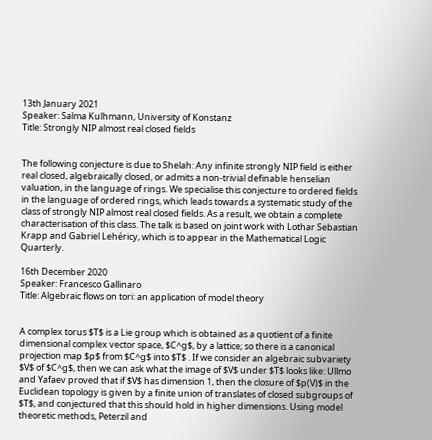13th January 2021
Speaker: Salma Kulhmann, University of Konstanz
Title: Strongly NIP almost real closed fields


The following conjecture is due to Shelah: Any infinite strongly NIP field is either real closed, algebraically closed, or admits a non-trivial definable henselian valuation, in the language of rings. We specialise this conjecture to ordered fields in the language of ordered rings, which leads towards a systematic study of the class of strongly NIP almost real closed fields. As a result, we obtain a complete characterisation of this class. The talk is based on joint work with Lothar Sebastian Krapp and Gabriel Lehéricy, which is to appear in the Mathematical Logic Quarterly.

16th December 2020
Speaker: Francesco Gallinaro
Title: Algebraic flows on tori: an application of model theory


A complex torus $T$ is a Lie group which is obtained as a quotient of a finite dimensional complex vector space, $C^g$, by a lattice; so there is a canonical projection map $p$ from $C^g$ into $T$ . If we consider an algebraic subvariety $V$ of $C^g$, then we can ask what the image of $V$ under $T$ looks like: Ullmo and Yafaev proved that if $V$ has dimension 1, then the closure of $p(V)$ in the Euclidean topology is given by a finite union of translates of closed subgroups of $T$, and conjectured that this should hold in higher dimensions. Using model theoretic methods, Peterzil and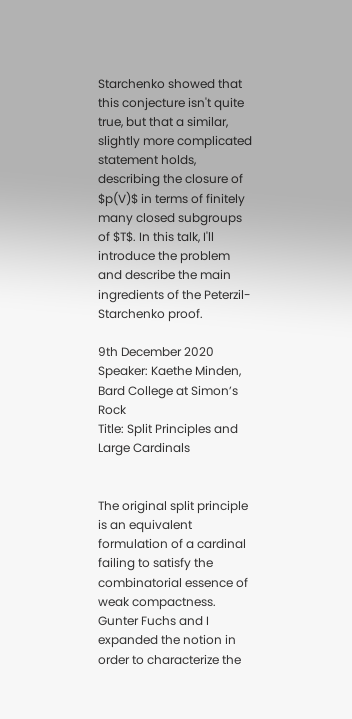Starchenko showed that this conjecture isn't quite true, but that a similar, slightly more complicated statement holds, describing the closure of $p(V)$ in terms of finitely many closed subgroups of $T$. In this talk, I'll introduce the problem and describe the main ingredients of the Peterzil-Starchenko proof.

9th December 2020
Speaker: Kaethe Minden, Bard College at Simon’s Rock
Title: Split Principles and Large Cardinals


The original split principle is an equivalent formulation of a cardinal failing to satisfy the combinatorial essence of weak compactness. Gunter Fuchs and I expanded the notion in order to characterize the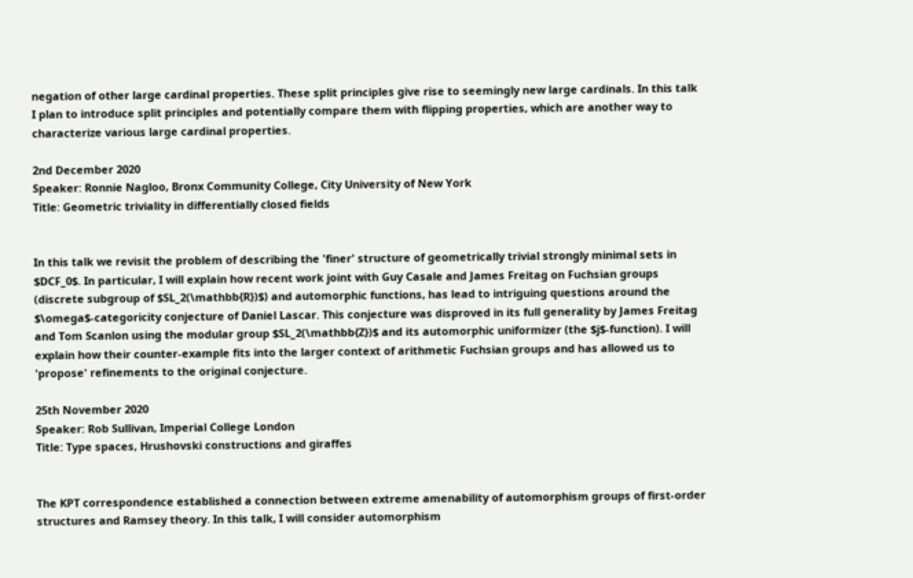negation of other large cardinal properties. These split principles give rise to seemingly new large cardinals. In this talk I plan to introduce split principles and potentially compare them with flipping properties, which are another way to characterize various large cardinal properties.

2nd December 2020
Speaker: Ronnie Nagloo, Bronx Community College, City University of New York
Title: Geometric triviality in differentially closed fields


In this talk we revisit the problem of describing the 'finer' structure of geometrically trivial strongly minimal sets in $DCF_0$. In particular, I will explain how recent work joint with Guy Casale and James Freitag on Fuchsian groups (discrete subgroup of $SL_2(\mathbb{R})$) and automorphic functions, has lead to intriguing questions around the $\omega$-categoricity conjecture of Daniel Lascar. This conjecture was disproved in its full generality by James Freitag and Tom Scanlon using the modular group $SL_2(\mathbb{Z})$ and its automorphic uniformizer (the $j$-function). I will explain how their counter-example fits into the larger context of arithmetic Fuchsian groups and has allowed us to 'propose' refinements to the original conjecture.

25th November 2020
Speaker: Rob Sullivan, Imperial College London
Title: Type spaces, Hrushovski constructions and giraffes


The KPT correspondence established a connection between extreme amenability of automorphism groups of first-order structures and Ramsey theory. In this talk, I will consider automorphism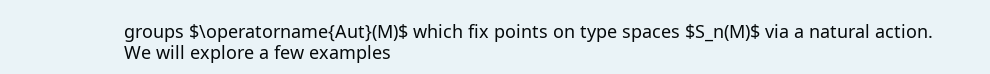groups $\operatorname{Aut}(M)$ which fix points on type spaces $S_n(M)$ via a natural action. We will explore a few examples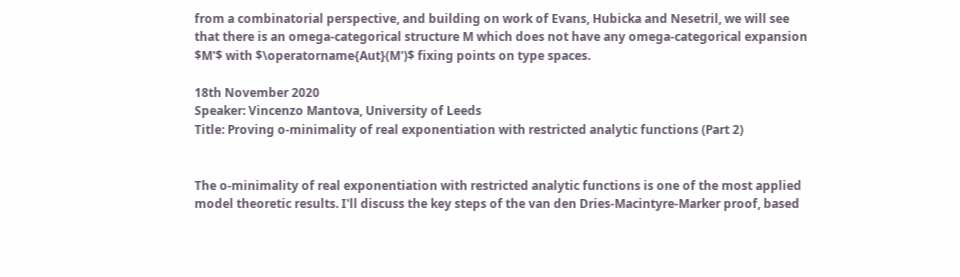from a combinatorial perspective, and building on work of Evans, Hubicka and Nesetril, we will see that there is an omega-categorical structure M which does not have any omega-categorical expansion $M'$ with $\operatorname{Aut}(M')$ fixing points on type spaces.

18th November 2020
Speaker: Vincenzo Mantova, University of Leeds
Title: Proving o-minimality of real exponentiation with restricted analytic functions (Part 2)


The o-minimality of real exponentiation with restricted analytic functions is one of the most applied model theoretic results. I'll discuss the key steps of the van den Dries-Macintyre-Marker proof, based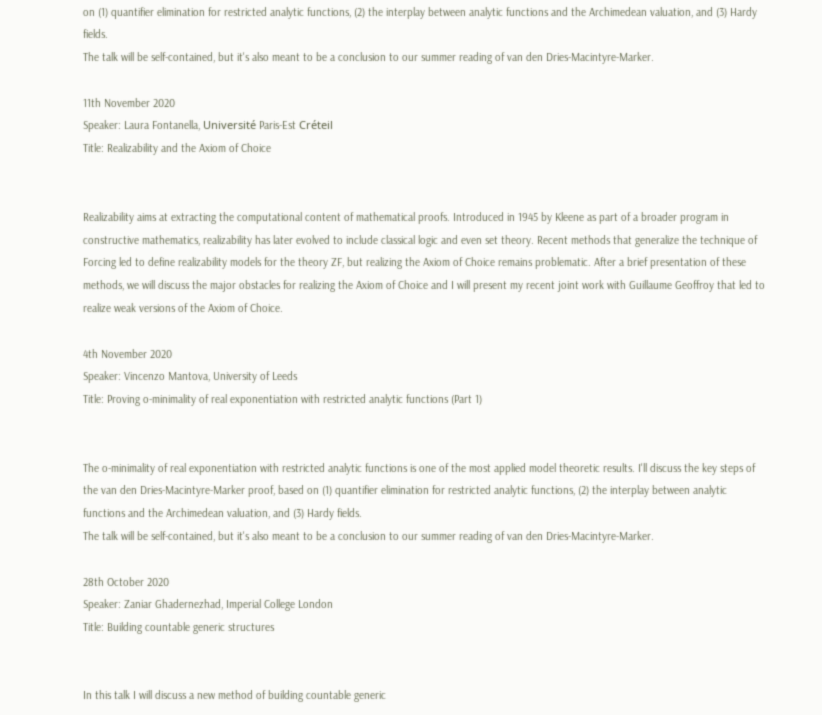on (1) quantifier elimination for restricted analytic functions, (2) the interplay between analytic functions and the Archimedean valuation, and (3) Hardy fields.
The talk will be self-contained, but it's also meant to be a conclusion to our summer reading of van den Dries-Macintyre-Marker.

11th November 2020
Speaker: Laura Fontanella, Université Paris-Est Créteil
Title: Realizability and the Axiom of Choice


Realizability aims at extracting the computational content of mathematical proofs. Introduced in 1945 by Kleene as part of a broader program in constructive mathematics, realizability has later evolved to include classical logic and even set theory. Recent methods that generalize the technique of Forcing led to define realizability models for the theory ZF, but realizing the Axiom of Choice remains problematic. After a brief presentation of these methods, we will discuss the major obstacles for realizing the Axiom of Choice and I will present my recent joint work with Guillaume Geoffroy that led to realize weak versions of the Axiom of Choice.

4th November 2020
Speaker: Vincenzo Mantova, University of Leeds
Title: Proving o-minimality of real exponentiation with restricted analytic functions (Part 1)


The o-minimality of real exponentiation with restricted analytic functions is one of the most applied model theoretic results. I'll discuss the key steps of the van den Dries-Macintyre-Marker proof, based on (1) quantifier elimination for restricted analytic functions, (2) the interplay between analytic functions and the Archimedean valuation, and (3) Hardy fields.
The talk will be self-contained, but it's also meant to be a conclusion to our summer reading of van den Dries-Macintyre-Marker.

28th October 2020
Speaker: Zaniar Ghadernezhad, Imperial College London
Title: Building countable generic structures


In this talk I will discuss a new method of building countable generic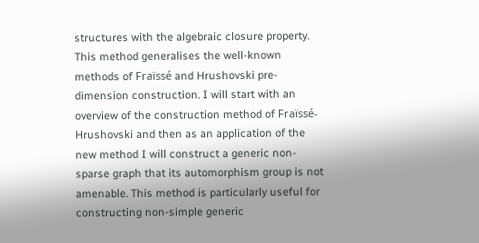structures with the algebraic closure property. This method generalises the well-known methods of Fraïssé and Hrushovski pre-dimension construction. I will start with an overview of the construction method of Fraïssé-Hrushovski and then as an application of the new method I will construct a generic non-sparse graph that its automorphism group is not amenable. This method is particularly useful for constructing non-simple generic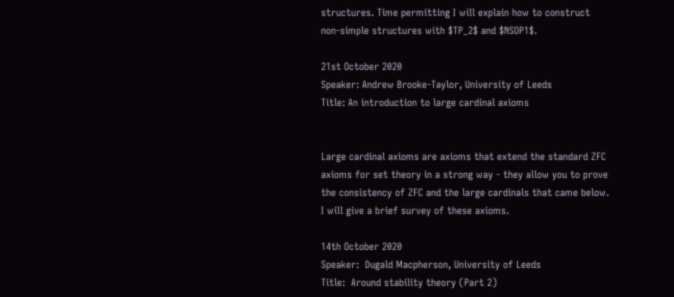structures. Time permitting I will explain how to construct non-simple structures with $TP_2$ and $NSOP1$.

21st October 2020
Speaker: Andrew Brooke-Taylor, University of Leeds
Title: An introduction to large cardinal axioms


Large cardinal axioms are axioms that extend the standard ZFC axioms for set theory in a strong way - they allow you to prove the consistency of ZFC and the large cardinals that came below.  I will give a brief survey of these axioms.

14th October 2020
Speaker:  Dugald Macpherson, University of Leeds
Title:  Around stability theory (Part 2)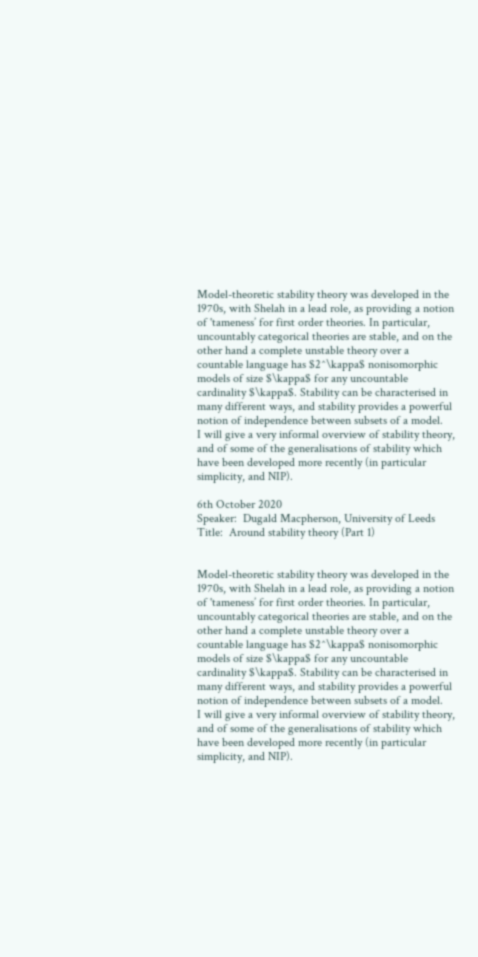Model-theoretic stability theory was developed in the 1970s, with Shelah in a lead role, as providing a notion of 'tameness’ for first order theories. In particular, uncountably categorical theories are stable, and on the other hand a complete unstable theory over a countable language has $2^\kappa$ nonisomorphic models of size $\kappa$ for any uncountable cardinality $\kappa$. Stability can be characterised in many different ways, and stability provides a powerful notion of independence between subsets of a model.
I will give a very informal overview of stability theory, and of some of the generalisations of stability which have been developed more recently (in particular simplicity, and NIP).

6th October 2020
Speaker:  Dugald Macpherson, University of Leeds
Title:  Around stability theory (Part 1)


Model-theoretic stability theory was developed in the 1970s, with Shelah in a lead role, as providing a notion of 'tameness’ for first order theories. In particular, uncountably categorical theories are stable, and on the other hand a complete unstable theory over a countable language has $2^\kappa$ nonisomorphic models of size $\kappa$ for any uncountable cardinality $\kappa$. Stability can be characterised in many different ways, and stability provides a powerful notion of independence between subsets of a model.
I will give a very informal overview of stability theory, and of some of the generalisations of stability which have been developed more recently (in particular simplicity, and NIP).